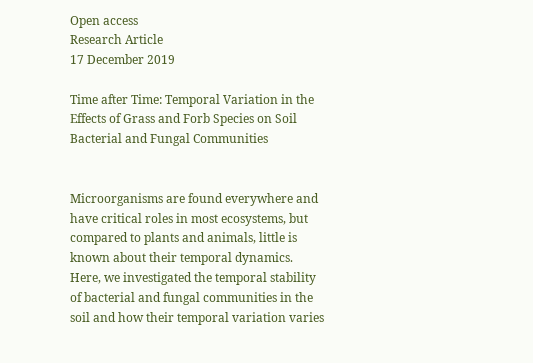Open access
Research Article
17 December 2019

Time after Time: Temporal Variation in the Effects of Grass and Forb Species on Soil Bacterial and Fungal Communities


Microorganisms are found everywhere and have critical roles in most ecosystems, but compared to plants and animals, little is known about their temporal dynamics. Here, we investigated the temporal stability of bacterial and fungal communities in the soil and how their temporal variation varies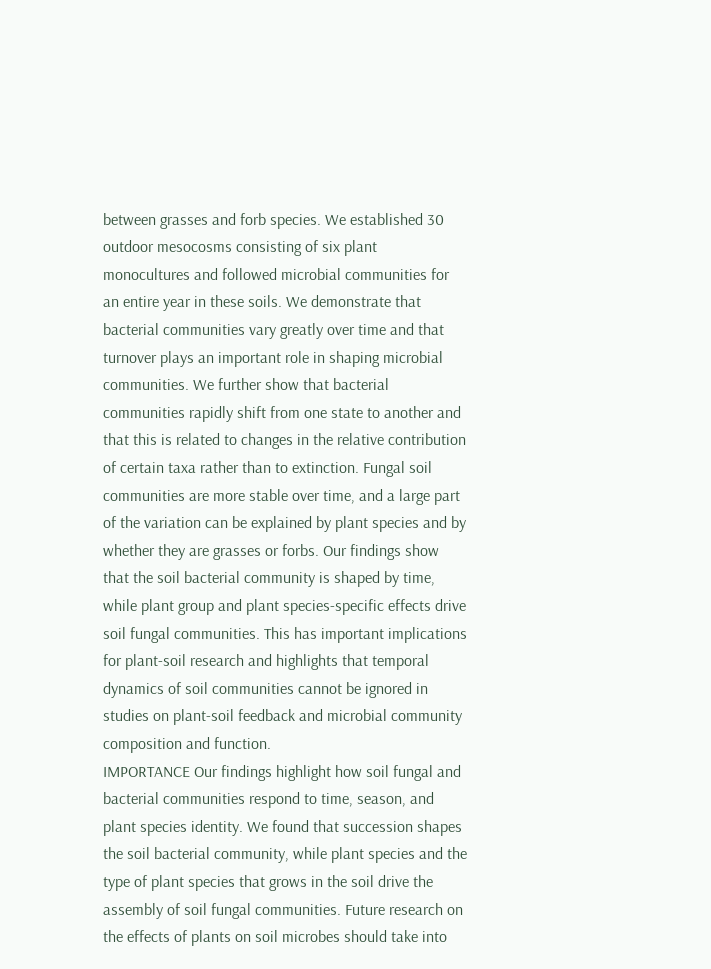between grasses and forb species. We established 30 outdoor mesocosms consisting of six plant monocultures and followed microbial communities for an entire year in these soils. We demonstrate that bacterial communities vary greatly over time and that turnover plays an important role in shaping microbial communities. We further show that bacterial communities rapidly shift from one state to another and that this is related to changes in the relative contribution of certain taxa rather than to extinction. Fungal soil communities are more stable over time, and a large part of the variation can be explained by plant species and by whether they are grasses or forbs. Our findings show that the soil bacterial community is shaped by time, while plant group and plant species-specific effects drive soil fungal communities. This has important implications for plant-soil research and highlights that temporal dynamics of soil communities cannot be ignored in studies on plant-soil feedback and microbial community composition and function.
IMPORTANCE Our findings highlight how soil fungal and bacterial communities respond to time, season, and plant species identity. We found that succession shapes the soil bacterial community, while plant species and the type of plant species that grows in the soil drive the assembly of soil fungal communities. Future research on the effects of plants on soil microbes should take into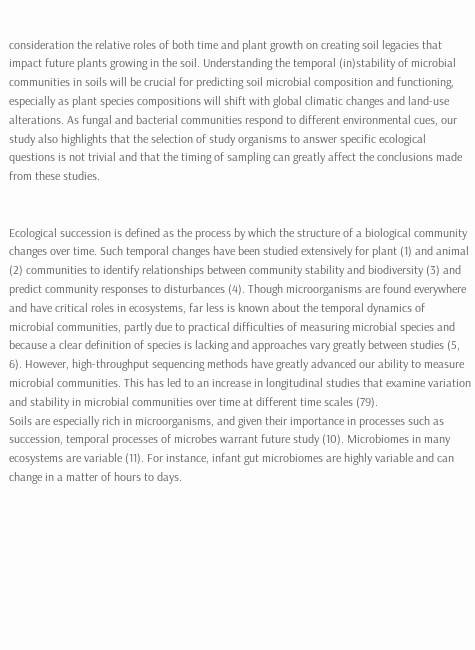consideration the relative roles of both time and plant growth on creating soil legacies that impact future plants growing in the soil. Understanding the temporal (in)stability of microbial communities in soils will be crucial for predicting soil microbial composition and functioning, especially as plant species compositions will shift with global climatic changes and land-use alterations. As fungal and bacterial communities respond to different environmental cues, our study also highlights that the selection of study organisms to answer specific ecological questions is not trivial and that the timing of sampling can greatly affect the conclusions made from these studies.


Ecological succession is defined as the process by which the structure of a biological community changes over time. Such temporal changes have been studied extensively for plant (1) and animal (2) communities to identify relationships between community stability and biodiversity (3) and predict community responses to disturbances (4). Though microorganisms are found everywhere and have critical roles in ecosystems, far less is known about the temporal dynamics of microbial communities, partly due to practical difficulties of measuring microbial species and because a clear definition of species is lacking and approaches vary greatly between studies (5, 6). However, high-throughput sequencing methods have greatly advanced our ability to measure microbial communities. This has led to an increase in longitudinal studies that examine variation and stability in microbial communities over time at different time scales (79).
Soils are especially rich in microorganisms, and given their importance in processes such as succession, temporal processes of microbes warrant future study (10). Microbiomes in many ecosystems are variable (11). For instance, infant gut microbiomes are highly variable and can change in a matter of hours to days.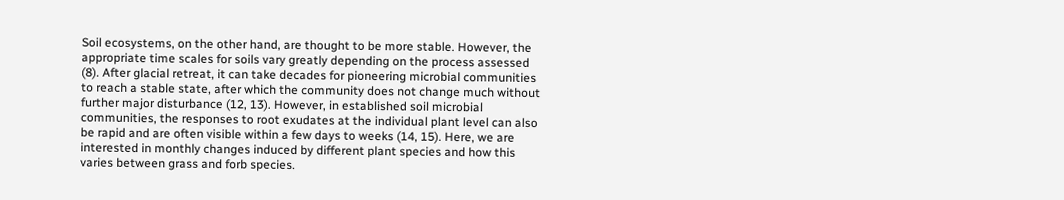Soil ecosystems, on the other hand, are thought to be more stable. However, the appropriate time scales for soils vary greatly depending on the process assessed (8). After glacial retreat, it can take decades for pioneering microbial communities to reach a stable state, after which the community does not change much without further major disturbance (12, 13). However, in established soil microbial communities, the responses to root exudates at the individual plant level can also be rapid and are often visible within a few days to weeks (14, 15). Here, we are interested in monthly changes induced by different plant species and how this varies between grass and forb species.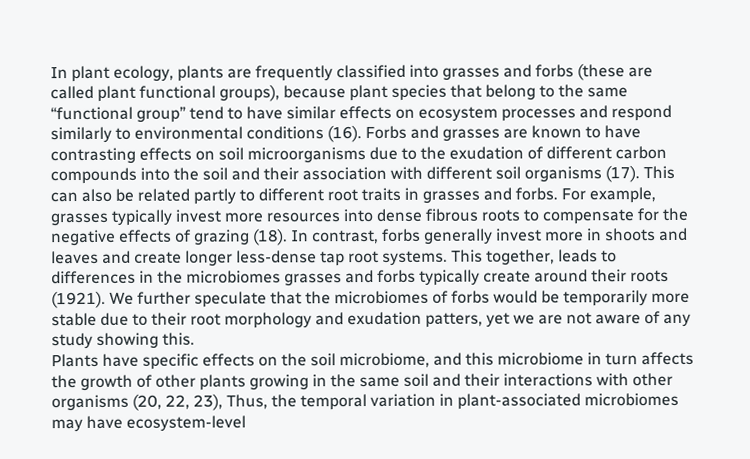In plant ecology, plants are frequently classified into grasses and forbs (these are called plant functional groups), because plant species that belong to the same “functional group” tend to have similar effects on ecosystem processes and respond similarly to environmental conditions (16). Forbs and grasses are known to have contrasting effects on soil microorganisms due to the exudation of different carbon compounds into the soil and their association with different soil organisms (17). This can also be related partly to different root traits in grasses and forbs. For example, grasses typically invest more resources into dense fibrous roots to compensate for the negative effects of grazing (18). In contrast, forbs generally invest more in shoots and leaves and create longer less-dense tap root systems. This together, leads to differences in the microbiomes grasses and forbs typically create around their roots (1921). We further speculate that the microbiomes of forbs would be temporarily more stable due to their root morphology and exudation patters, yet we are not aware of any study showing this.
Plants have specific effects on the soil microbiome, and this microbiome in turn affects the growth of other plants growing in the same soil and their interactions with other organisms (20, 22, 23), Thus, the temporal variation in plant-associated microbiomes may have ecosystem-level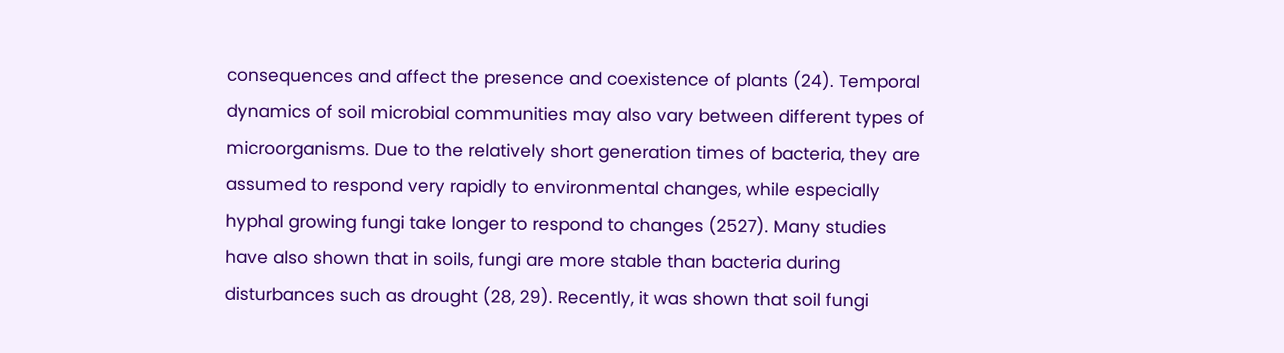consequences and affect the presence and coexistence of plants (24). Temporal dynamics of soil microbial communities may also vary between different types of microorganisms. Due to the relatively short generation times of bacteria, they are assumed to respond very rapidly to environmental changes, while especially hyphal growing fungi take longer to respond to changes (2527). Many studies have also shown that in soils, fungi are more stable than bacteria during disturbances such as drought (28, 29). Recently, it was shown that soil fungi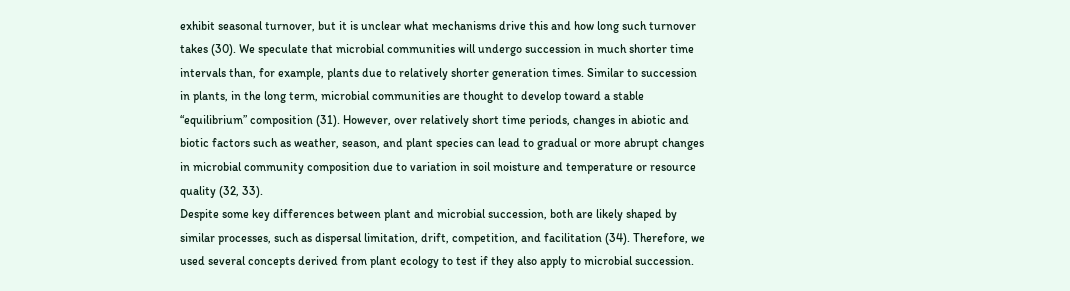exhibit seasonal turnover, but it is unclear what mechanisms drive this and how long such turnover takes (30). We speculate that microbial communities will undergo succession in much shorter time intervals than, for example, plants due to relatively shorter generation times. Similar to succession in plants, in the long term, microbial communities are thought to develop toward a stable “equilibrium” composition (31). However, over relatively short time periods, changes in abiotic and biotic factors such as weather, season, and plant species can lead to gradual or more abrupt changes in microbial community composition due to variation in soil moisture and temperature or resource quality (32, 33).
Despite some key differences between plant and microbial succession, both are likely shaped by similar processes, such as dispersal limitation, drift, competition, and facilitation (34). Therefore, we used several concepts derived from plant ecology to test if they also apply to microbial succession.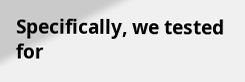Specifically, we tested for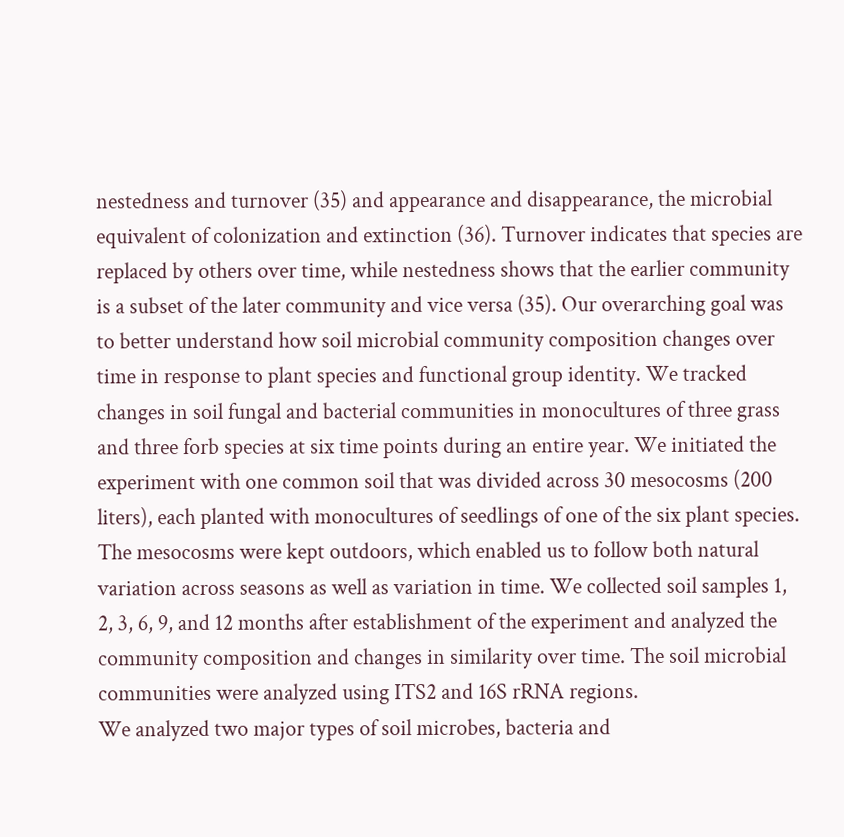nestedness and turnover (35) and appearance and disappearance, the microbial equivalent of colonization and extinction (36). Turnover indicates that species are replaced by others over time, while nestedness shows that the earlier community is a subset of the later community and vice versa (35). Our overarching goal was to better understand how soil microbial community composition changes over time in response to plant species and functional group identity. We tracked changes in soil fungal and bacterial communities in monocultures of three grass and three forb species at six time points during an entire year. We initiated the experiment with one common soil that was divided across 30 mesocosms (200 liters), each planted with monocultures of seedlings of one of the six plant species. The mesocosms were kept outdoors, which enabled us to follow both natural variation across seasons as well as variation in time. We collected soil samples 1, 2, 3, 6, 9, and 12 months after establishment of the experiment and analyzed the community composition and changes in similarity over time. The soil microbial communities were analyzed using ITS2 and 16S rRNA regions.
We analyzed two major types of soil microbes, bacteria and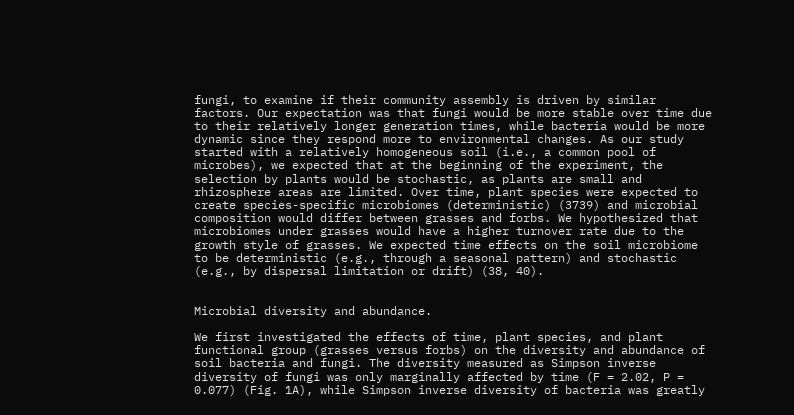fungi, to examine if their community assembly is driven by similar factors. Our expectation was that fungi would be more stable over time due to their relatively longer generation times, while bacteria would be more dynamic since they respond more to environmental changes. As our study started with a relatively homogeneous soil (i.e., a common pool of microbes), we expected that at the beginning of the experiment, the selection by plants would be stochastic, as plants are small and rhizosphere areas are limited. Over time, plant species were expected to create species-specific microbiomes (deterministic) (3739) and microbial composition would differ between grasses and forbs. We hypothesized that microbiomes under grasses would have a higher turnover rate due to the growth style of grasses. We expected time effects on the soil microbiome to be deterministic (e.g., through a seasonal pattern) and stochastic (e.g., by dispersal limitation or drift) (38, 40).


Microbial diversity and abundance.

We first investigated the effects of time, plant species, and plant functional group (grasses versus forbs) on the diversity and abundance of soil bacteria and fungi. The diversity measured as Simpson inverse diversity of fungi was only marginally affected by time (F = 2.02, P = 0.077) (Fig. 1A), while Simpson inverse diversity of bacteria was greatly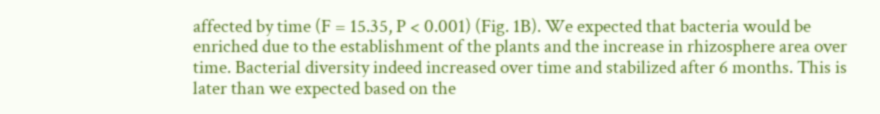affected by time (F = 15.35, P < 0.001) (Fig. 1B). We expected that bacteria would be enriched due to the establishment of the plants and the increase in rhizosphere area over time. Bacterial diversity indeed increased over time and stabilized after 6 months. This is later than we expected based on the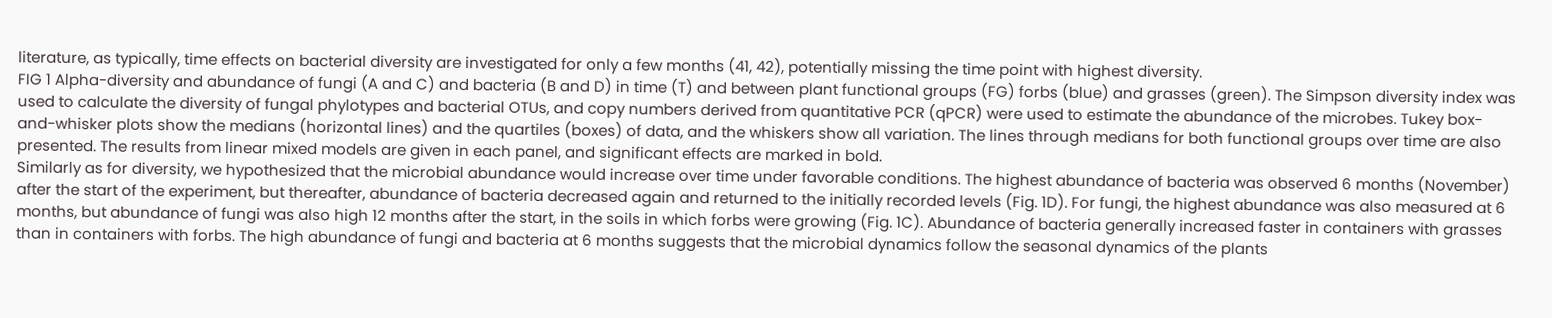literature, as typically, time effects on bacterial diversity are investigated for only a few months (41, 42), potentially missing the time point with highest diversity.
FIG 1 Alpha-diversity and abundance of fungi (A and C) and bacteria (B and D) in time (T) and between plant functional groups (FG) forbs (blue) and grasses (green). The Simpson diversity index was used to calculate the diversity of fungal phylotypes and bacterial OTUs, and copy numbers derived from quantitative PCR (qPCR) were used to estimate the abundance of the microbes. Tukey box-and-whisker plots show the medians (horizontal lines) and the quartiles (boxes) of data, and the whiskers show all variation. The lines through medians for both functional groups over time are also presented. The results from linear mixed models are given in each panel, and significant effects are marked in bold.
Similarly as for diversity, we hypothesized that the microbial abundance would increase over time under favorable conditions. The highest abundance of bacteria was observed 6 months (November) after the start of the experiment, but thereafter, abundance of bacteria decreased again and returned to the initially recorded levels (Fig. 1D). For fungi, the highest abundance was also measured at 6 months, but abundance of fungi was also high 12 months after the start, in the soils in which forbs were growing (Fig. 1C). Abundance of bacteria generally increased faster in containers with grasses than in containers with forbs. The high abundance of fungi and bacteria at 6 months suggests that the microbial dynamics follow the seasonal dynamics of the plants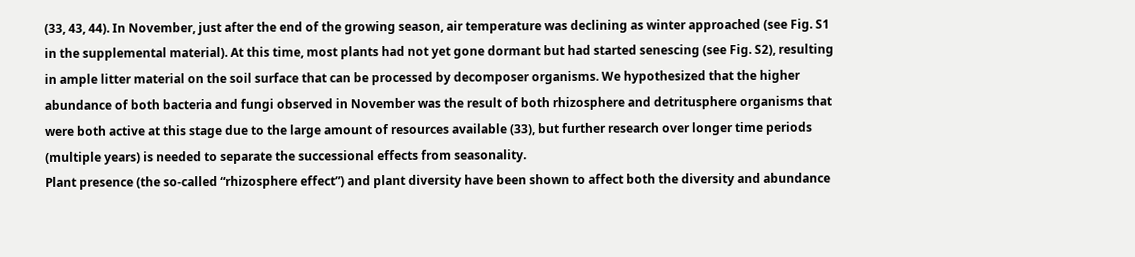(33, 43, 44). In November, just after the end of the growing season, air temperature was declining as winter approached (see Fig. S1 in the supplemental material). At this time, most plants had not yet gone dormant but had started senescing (see Fig. S2), resulting in ample litter material on the soil surface that can be processed by decomposer organisms. We hypothesized that the higher abundance of both bacteria and fungi observed in November was the result of both rhizosphere and detritusphere organisms that were both active at this stage due to the large amount of resources available (33), but further research over longer time periods (multiple years) is needed to separate the successional effects from seasonality.
Plant presence (the so-called “rhizosphere effect”) and plant diversity have been shown to affect both the diversity and abundance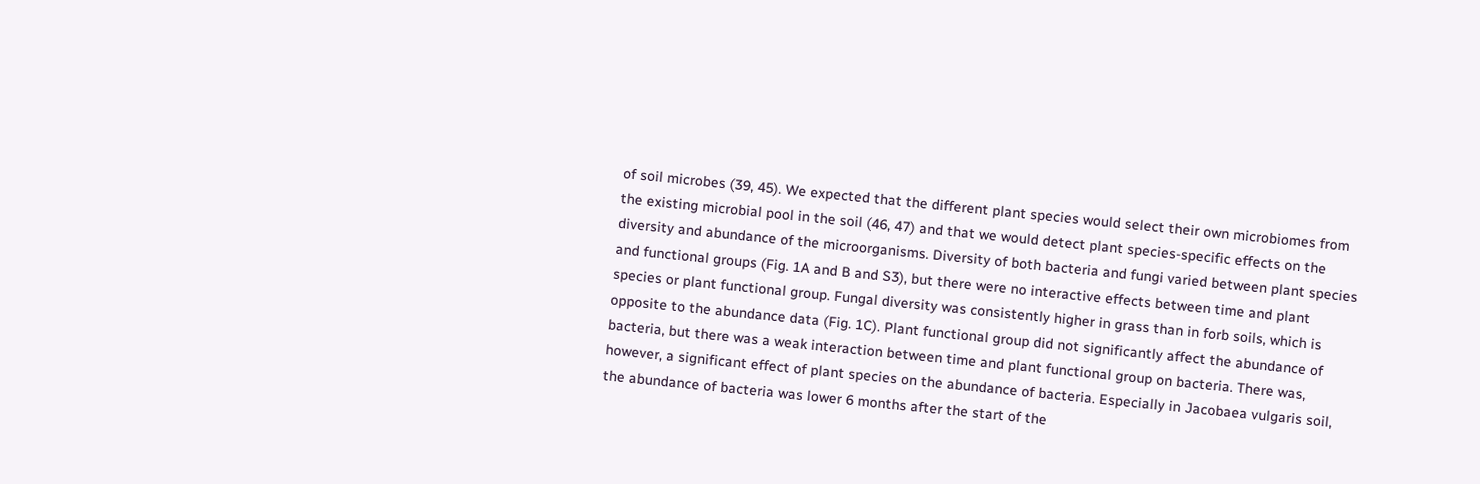of soil microbes (39, 45). We expected that the different plant species would select their own microbiomes from the existing microbial pool in the soil (46, 47) and that we would detect plant species-specific effects on the diversity and abundance of the microorganisms. Diversity of both bacteria and fungi varied between plant species and functional groups (Fig. 1A and B and S3), but there were no interactive effects between time and plant species or plant functional group. Fungal diversity was consistently higher in grass than in forb soils, which is opposite to the abundance data (Fig. 1C). Plant functional group did not significantly affect the abundance of bacteria, but there was a weak interaction between time and plant functional group on bacteria. There was, however, a significant effect of plant species on the abundance of bacteria. Especially in Jacobaea vulgaris soil, the abundance of bacteria was lower 6 months after the start of the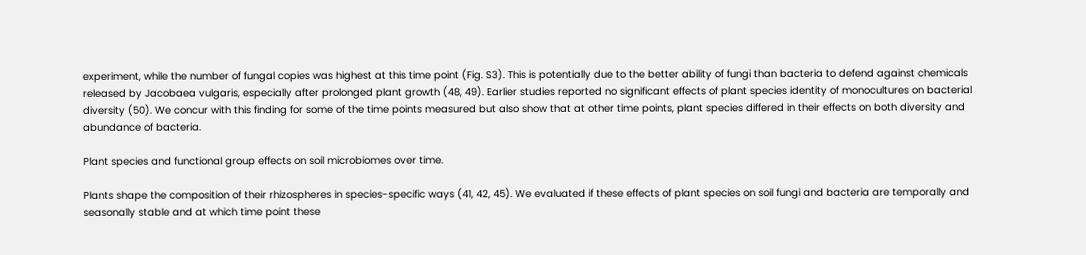experiment, while the number of fungal copies was highest at this time point (Fig. S3). This is potentially due to the better ability of fungi than bacteria to defend against chemicals released by Jacobaea vulgaris, especially after prolonged plant growth (48, 49). Earlier studies reported no significant effects of plant species identity of monocultures on bacterial diversity (50). We concur with this finding for some of the time points measured but also show that at other time points, plant species differed in their effects on both diversity and abundance of bacteria.

Plant species and functional group effects on soil microbiomes over time.

Plants shape the composition of their rhizospheres in species-specific ways (41, 42, 45). We evaluated if these effects of plant species on soil fungi and bacteria are temporally and seasonally stable and at which time point these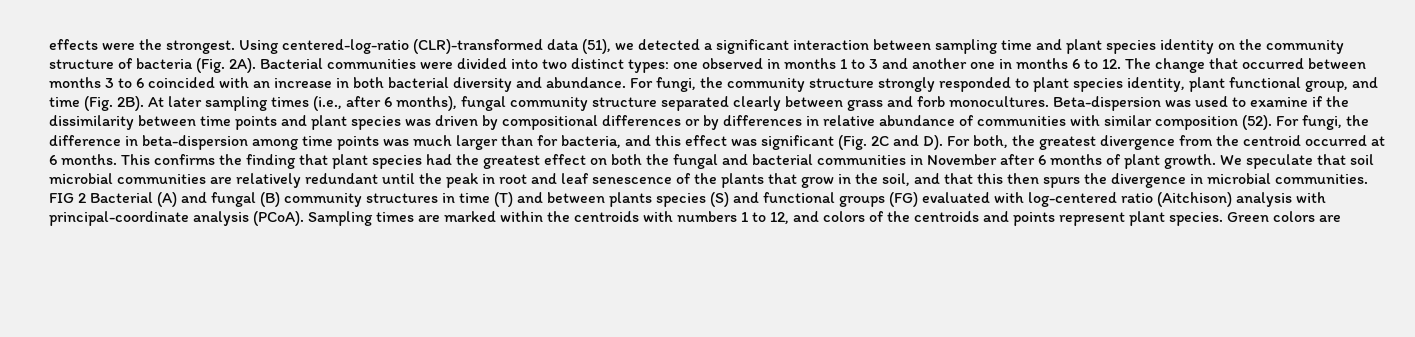effects were the strongest. Using centered-log-ratio (CLR)-transformed data (51), we detected a significant interaction between sampling time and plant species identity on the community structure of bacteria (Fig. 2A). Bacterial communities were divided into two distinct types: one observed in months 1 to 3 and another one in months 6 to 12. The change that occurred between months 3 to 6 coincided with an increase in both bacterial diversity and abundance. For fungi, the community structure strongly responded to plant species identity, plant functional group, and time (Fig. 2B). At later sampling times (i.e., after 6 months), fungal community structure separated clearly between grass and forb monocultures. Beta-dispersion was used to examine if the dissimilarity between time points and plant species was driven by compositional differences or by differences in relative abundance of communities with similar composition (52). For fungi, the difference in beta-dispersion among time points was much larger than for bacteria, and this effect was significant (Fig. 2C and D). For both, the greatest divergence from the centroid occurred at 6 months. This confirms the finding that plant species had the greatest effect on both the fungal and bacterial communities in November after 6 months of plant growth. We speculate that soil microbial communities are relatively redundant until the peak in root and leaf senescence of the plants that grow in the soil, and that this then spurs the divergence in microbial communities.
FIG 2 Bacterial (A) and fungal (B) community structures in time (T) and between plants species (S) and functional groups (FG) evaluated with log-centered ratio (Aitchison) analysis with principal-coordinate analysis (PCoA). Sampling times are marked within the centroids with numbers 1 to 12, and colors of the centroids and points represent plant species. Green colors are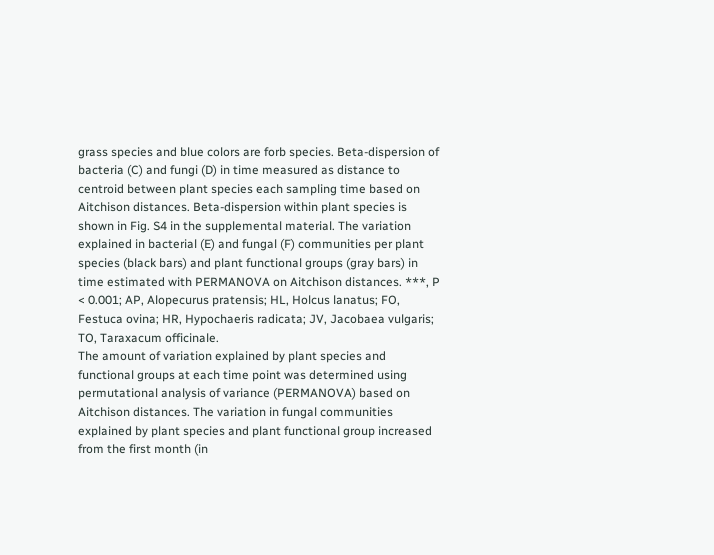grass species and blue colors are forb species. Beta-dispersion of bacteria (C) and fungi (D) in time measured as distance to centroid between plant species each sampling time based on Aitchison distances. Beta-dispersion within plant species is shown in Fig. S4 in the supplemental material. The variation explained in bacterial (E) and fungal (F) communities per plant species (black bars) and plant functional groups (gray bars) in time estimated with PERMANOVA on Aitchison distances. ***, P < 0.001; AP, Alopecurus pratensis; HL, Holcus lanatus; FO, Festuca ovina; HR, Hypochaeris radicata; JV, Jacobaea vulgaris; TO, Taraxacum officinale.
The amount of variation explained by plant species and functional groups at each time point was determined using permutational analysis of variance (PERMANOVA) based on Aitchison distances. The variation in fungal communities explained by plant species and plant functional group increased from the first month (in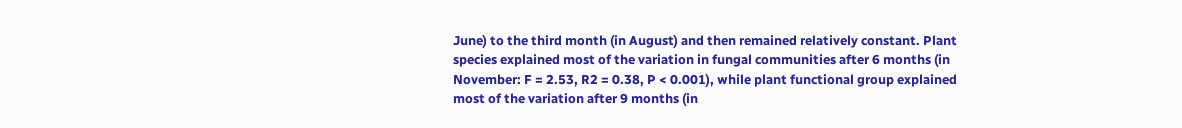June) to the third month (in August) and then remained relatively constant. Plant species explained most of the variation in fungal communities after 6 months (in November: F = 2.53, R2 = 0.38, P < 0.001), while plant functional group explained most of the variation after 9 months (in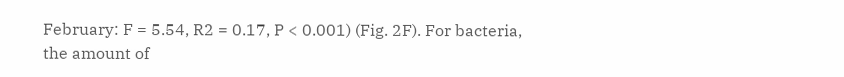February: F = 5.54, R2 = 0.17, P < 0.001) (Fig. 2F). For bacteria, the amount of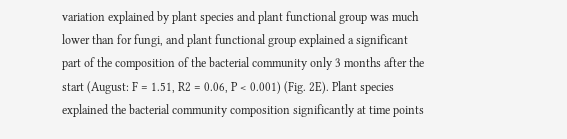variation explained by plant species and plant functional group was much lower than for fungi, and plant functional group explained a significant part of the composition of the bacterial community only 3 months after the start (August: F = 1.51, R2 = 0.06, P < 0.001) (Fig. 2E). Plant species explained the bacterial community composition significantly at time points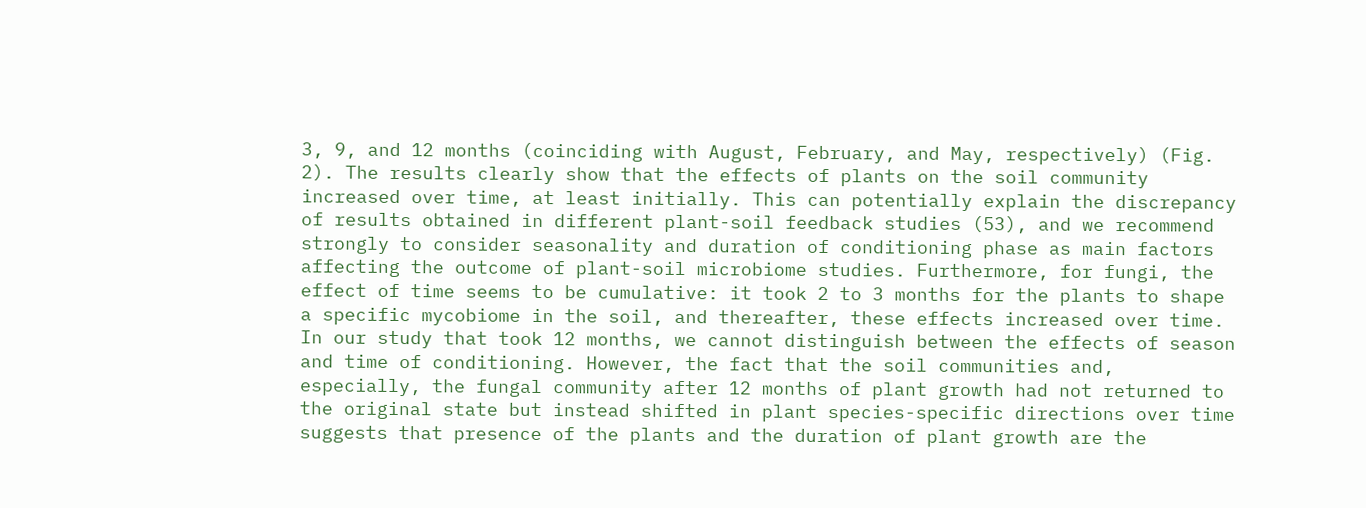3, 9, and 12 months (coinciding with August, February, and May, respectively) (Fig. 2). The results clearly show that the effects of plants on the soil community increased over time, at least initially. This can potentially explain the discrepancy of results obtained in different plant-soil feedback studies (53), and we recommend strongly to consider seasonality and duration of conditioning phase as main factors affecting the outcome of plant-soil microbiome studies. Furthermore, for fungi, the effect of time seems to be cumulative: it took 2 to 3 months for the plants to shape a specific mycobiome in the soil, and thereafter, these effects increased over time. In our study that took 12 months, we cannot distinguish between the effects of season and time of conditioning. However, the fact that the soil communities and, especially, the fungal community after 12 months of plant growth had not returned to the original state but instead shifted in plant species-specific directions over time suggests that presence of the plants and the duration of plant growth are the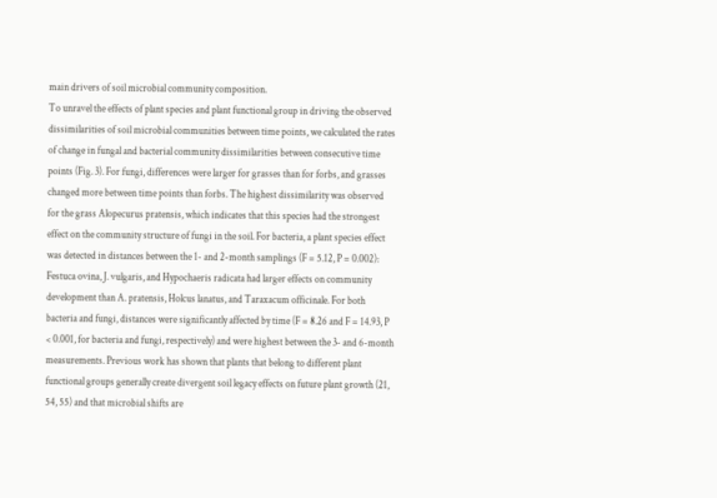main drivers of soil microbial community composition.
To unravel the effects of plant species and plant functional group in driving the observed dissimilarities of soil microbial communities between time points, we calculated the rates of change in fungal and bacterial community dissimilarities between consecutive time points (Fig. 3). For fungi, differences were larger for grasses than for forbs, and grasses changed more between time points than forbs. The highest dissimilarity was observed for the grass Alopecurus pratensis, which indicates that this species had the strongest effect on the community structure of fungi in the soil. For bacteria, a plant species effect was detected in distances between the 1- and 2-month samplings (F = 5.12, P = 0.002): Festuca ovina, J. vulgaris, and Hypochaeris radicata had larger effects on community development than A. pratensis, Holcus lanatus, and Taraxacum officinale. For both bacteria and fungi, distances were significantly affected by time (F = 8.26 and F = 14.93, P < 0.001, for bacteria and fungi, respectively) and were highest between the 3- and 6-month measurements. Previous work has shown that plants that belong to different plant functional groups generally create divergent soil legacy effects on future plant growth (21, 54, 55) and that microbial shifts are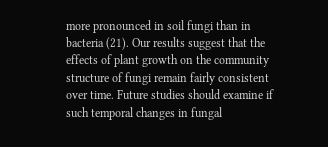more pronounced in soil fungi than in bacteria (21). Our results suggest that the effects of plant growth on the community structure of fungi remain fairly consistent over time. Future studies should examine if such temporal changes in fungal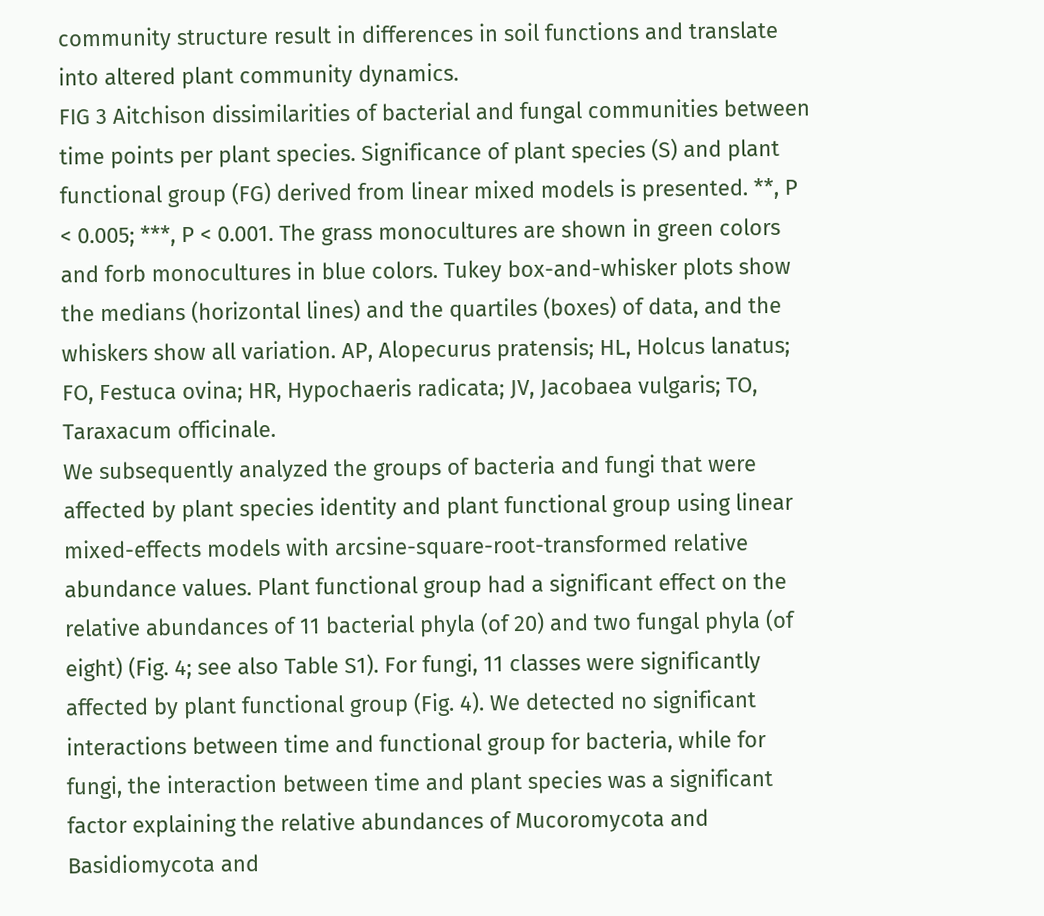community structure result in differences in soil functions and translate into altered plant community dynamics.
FIG 3 Aitchison dissimilarities of bacterial and fungal communities between time points per plant species. Significance of plant species (S) and plant functional group (FG) derived from linear mixed models is presented. **, P < 0.005; ***, P < 0.001. The grass monocultures are shown in green colors and forb monocultures in blue colors. Tukey box-and-whisker plots show the medians (horizontal lines) and the quartiles (boxes) of data, and the whiskers show all variation. AP, Alopecurus pratensis; HL, Holcus lanatus; FO, Festuca ovina; HR, Hypochaeris radicata; JV, Jacobaea vulgaris; TO, Taraxacum officinale.
We subsequently analyzed the groups of bacteria and fungi that were affected by plant species identity and plant functional group using linear mixed-effects models with arcsine-square-root-transformed relative abundance values. Plant functional group had a significant effect on the relative abundances of 11 bacterial phyla (of 20) and two fungal phyla (of eight) (Fig. 4; see also Table S1). For fungi, 11 classes were significantly affected by plant functional group (Fig. 4). We detected no significant interactions between time and functional group for bacteria, while for fungi, the interaction between time and plant species was a significant factor explaining the relative abundances of Mucoromycota and Basidiomycota and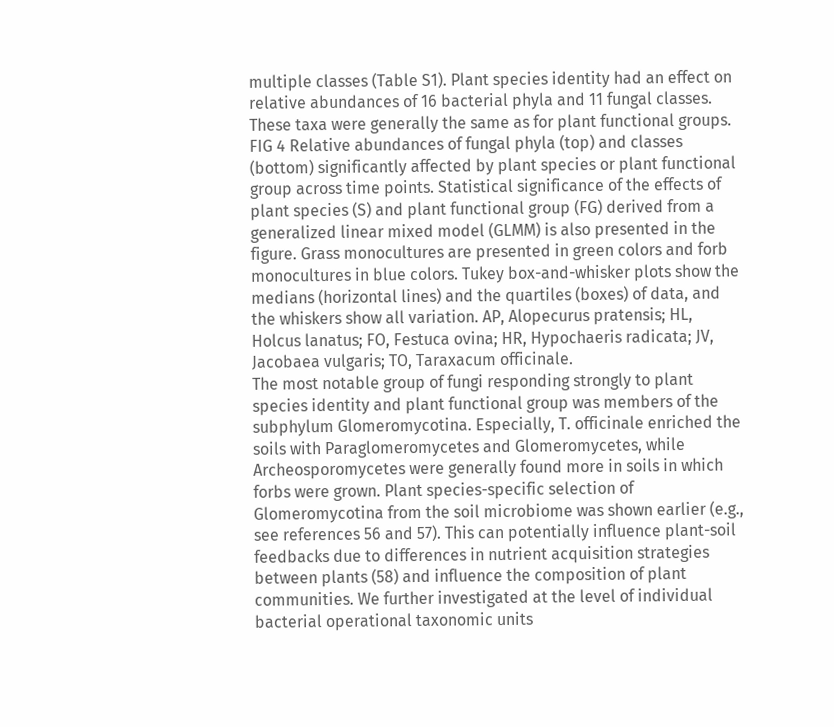multiple classes (Table S1). Plant species identity had an effect on relative abundances of 16 bacterial phyla and 11 fungal classes. These taxa were generally the same as for plant functional groups.
FIG 4 Relative abundances of fungal phyla (top) and classes (bottom) significantly affected by plant species or plant functional group across time points. Statistical significance of the effects of plant species (S) and plant functional group (FG) derived from a generalized linear mixed model (GLMM) is also presented in the figure. Grass monocultures are presented in green colors and forb monocultures in blue colors. Tukey box-and-whisker plots show the medians (horizontal lines) and the quartiles (boxes) of data, and the whiskers show all variation. AP, Alopecurus pratensis; HL, Holcus lanatus; FO, Festuca ovina; HR, Hypochaeris radicata; JV, Jacobaea vulgaris; TO, Taraxacum officinale.
The most notable group of fungi responding strongly to plant species identity and plant functional group was members of the subphylum Glomeromycotina. Especially, T. officinale enriched the soils with Paraglomeromycetes and Glomeromycetes, while Archeosporomycetes were generally found more in soils in which forbs were grown. Plant species-specific selection of Glomeromycotina from the soil microbiome was shown earlier (e.g., see references 56 and 57). This can potentially influence plant-soil feedbacks due to differences in nutrient acquisition strategies between plants (58) and influence the composition of plant communities. We further investigated at the level of individual bacterial operational taxonomic units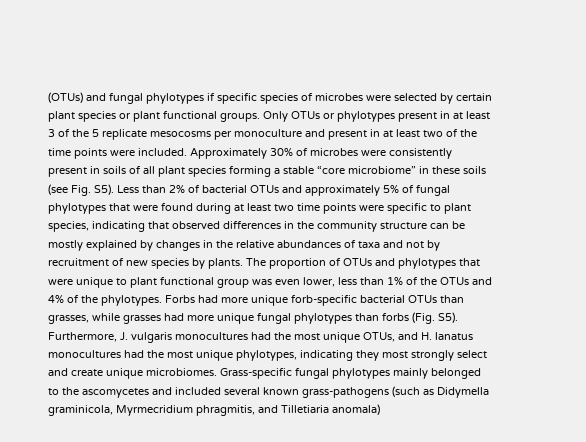(OTUs) and fungal phylotypes if specific species of microbes were selected by certain plant species or plant functional groups. Only OTUs or phylotypes present in at least 3 of the 5 replicate mesocosms per monoculture and present in at least two of the time points were included. Approximately 30% of microbes were consistently present in soils of all plant species forming a stable “core microbiome” in these soils (see Fig. S5). Less than 2% of bacterial OTUs and approximately 5% of fungal phylotypes that were found during at least two time points were specific to plant species, indicating that observed differences in the community structure can be mostly explained by changes in the relative abundances of taxa and not by recruitment of new species by plants. The proportion of OTUs and phylotypes that were unique to plant functional group was even lower, less than 1% of the OTUs and 4% of the phylotypes. Forbs had more unique forb-specific bacterial OTUs than grasses, while grasses had more unique fungal phylotypes than forbs (Fig. S5). Furthermore, J. vulgaris monocultures had the most unique OTUs, and H. lanatus monocultures had the most unique phylotypes, indicating they most strongly select and create unique microbiomes. Grass-specific fungal phylotypes mainly belonged to the ascomycetes and included several known grass-pathogens (such as Didymella graminicola, Myrmecridium phragmitis, and Tilletiaria anomala)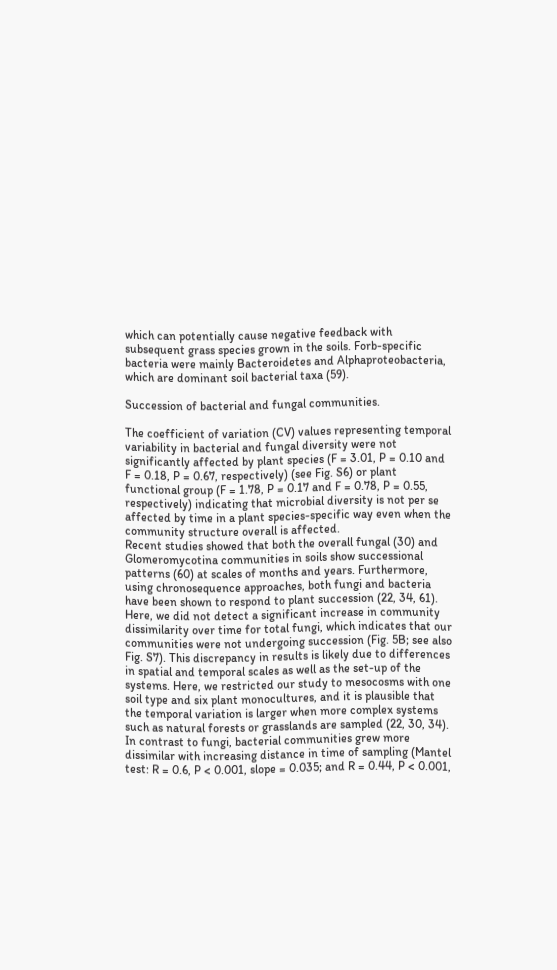which can potentially cause negative feedback with subsequent grass species grown in the soils. Forb-specific bacteria were mainly Bacteroidetes and Alphaproteobacteria, which are dominant soil bacterial taxa (59).

Succession of bacterial and fungal communities.

The coefficient of variation (CV) values representing temporal variability in bacterial and fungal diversity were not significantly affected by plant species (F = 3.01, P = 0.10 and F = 0.18, P = 0.67, respectively) (see Fig. S6) or plant functional group (F = 1.78, P = 0.17 and F = 0.78, P = 0.55, respectively) indicating that microbial diversity is not per se affected by time in a plant species-specific way even when the community structure overall is affected.
Recent studies showed that both the overall fungal (30) and Glomeromycotina communities in soils show successional patterns (60) at scales of months and years. Furthermore, using chronosequence approaches, both fungi and bacteria have been shown to respond to plant succession (22, 34, 61). Here, we did not detect a significant increase in community dissimilarity over time for total fungi, which indicates that our communities were not undergoing succession (Fig. 5B; see also Fig. S7). This discrepancy in results is likely due to differences in spatial and temporal scales as well as the set-up of the systems. Here, we restricted our study to mesocosms with one soil type and six plant monocultures, and it is plausible that the temporal variation is larger when more complex systems such as natural forests or grasslands are sampled (22, 30, 34). In contrast to fungi, bacterial communities grew more dissimilar with increasing distance in time of sampling (Mantel test: R = 0.6, P < 0.001, slope = 0.035; and R = 0.44, P < 0.001,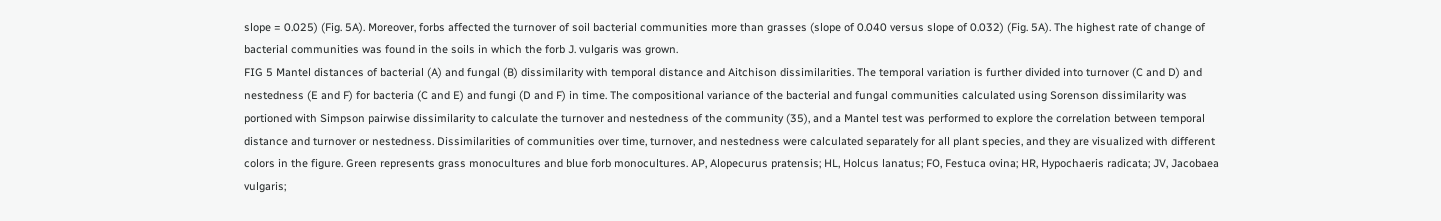slope = 0.025) (Fig. 5A). Moreover, forbs affected the turnover of soil bacterial communities more than grasses (slope of 0.040 versus slope of 0.032) (Fig. 5A). The highest rate of change of bacterial communities was found in the soils in which the forb J. vulgaris was grown.
FIG 5 Mantel distances of bacterial (A) and fungal (B) dissimilarity with temporal distance and Aitchison dissimilarities. The temporal variation is further divided into turnover (C and D) and nestedness (E and F) for bacteria (C and E) and fungi (D and F) in time. The compositional variance of the bacterial and fungal communities calculated using Sorenson dissimilarity was portioned with Simpson pairwise dissimilarity to calculate the turnover and nestedness of the community (35), and a Mantel test was performed to explore the correlation between temporal distance and turnover or nestedness. Dissimilarities of communities over time, turnover, and nestedness were calculated separately for all plant species, and they are visualized with different colors in the figure. Green represents grass monocultures and blue forb monocultures. AP, Alopecurus pratensis; HL, Holcus lanatus; FO, Festuca ovina; HR, Hypochaeris radicata; JV, Jacobaea vulgaris;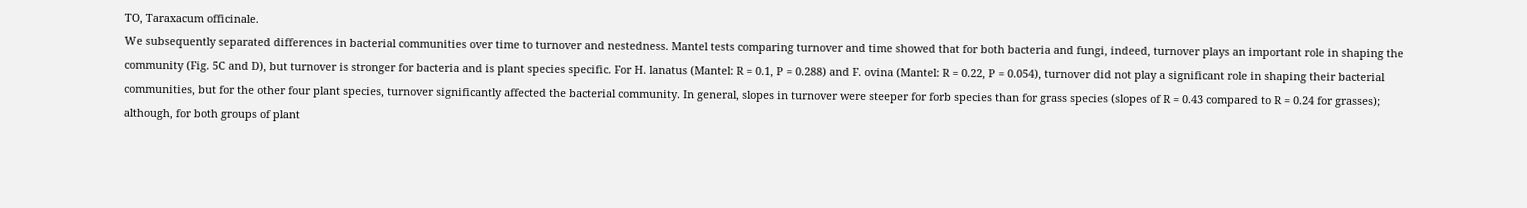TO, Taraxacum officinale.
We subsequently separated differences in bacterial communities over time to turnover and nestedness. Mantel tests comparing turnover and time showed that for both bacteria and fungi, indeed, turnover plays an important role in shaping the community (Fig. 5C and D), but turnover is stronger for bacteria and is plant species specific. For H. lanatus (Mantel: R = 0.1, P = 0.288) and F. ovina (Mantel: R = 0.22, P = 0.054), turnover did not play a significant role in shaping their bacterial communities, but for the other four plant species, turnover significantly affected the bacterial community. In general, slopes in turnover were steeper for forb species than for grass species (slopes of R = 0.43 compared to R = 0.24 for grasses); although, for both groups of plant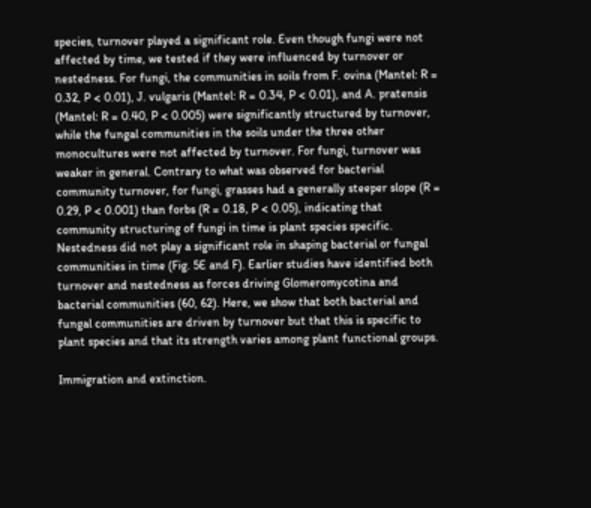species, turnover played a significant role. Even though fungi were not affected by time, we tested if they were influenced by turnover or nestedness. For fungi, the communities in soils from F. ovina (Mantel: R = 0.32, P < 0.01), J. vulgaris (Mantel: R = 0.34, P < 0.01), and A. pratensis (Mantel: R = 0.40, P < 0.005) were significantly structured by turnover, while the fungal communities in the soils under the three other monocultures were not affected by turnover. For fungi, turnover was weaker in general. Contrary to what was observed for bacterial community turnover, for fungi, grasses had a generally steeper slope (R = 0.29, P < 0.001) than forbs (R = 0.18, P < 0.05), indicating that community structuring of fungi in time is plant species specific. Nestedness did not play a significant role in shaping bacterial or fungal communities in time (Fig. 5E and F). Earlier studies have identified both turnover and nestedness as forces driving Glomeromycotina and bacterial communities (60, 62). Here, we show that both bacterial and fungal communities are driven by turnover but that this is specific to plant species and that its strength varies among plant functional groups.

Immigration and extinction.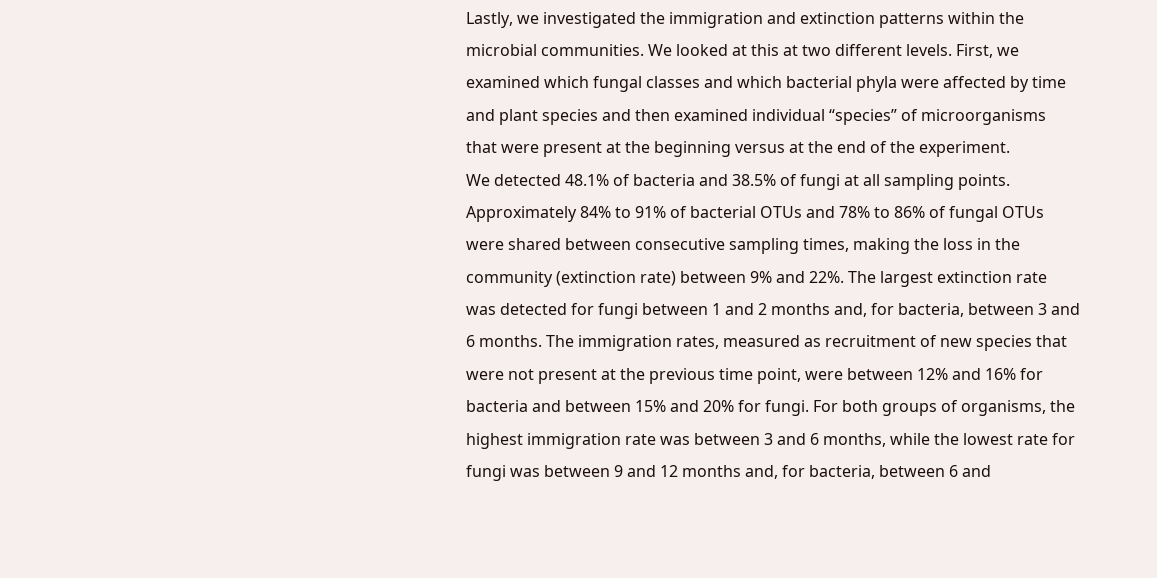Lastly, we investigated the immigration and extinction patterns within the microbial communities. We looked at this at two different levels. First, we examined which fungal classes and which bacterial phyla were affected by time and plant species and then examined individual “species” of microorganisms that were present at the beginning versus at the end of the experiment.
We detected 48.1% of bacteria and 38.5% of fungi at all sampling points. Approximately 84% to 91% of bacterial OTUs and 78% to 86% of fungal OTUs were shared between consecutive sampling times, making the loss in the community (extinction rate) between 9% and 22%. The largest extinction rate was detected for fungi between 1 and 2 months and, for bacteria, between 3 and 6 months. The immigration rates, measured as recruitment of new species that were not present at the previous time point, were between 12% and 16% for bacteria and between 15% and 20% for fungi. For both groups of organisms, the highest immigration rate was between 3 and 6 months, while the lowest rate for fungi was between 9 and 12 months and, for bacteria, between 6 and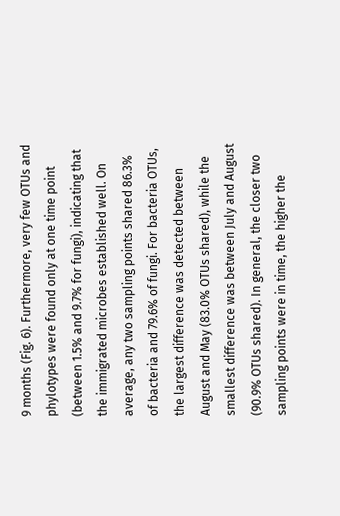9 months (Fig. 6). Furthermore, very few OTUs and phylotypes were found only at one time point (between 1.5% and 9.7% for fungi), indicating that the immigrated microbes established well. On average, any two sampling points shared 86.3% of bacteria and 79.6% of fungi. For bacteria OTUs, the largest difference was detected between August and May (83.0% OTUs shared), while the smallest difference was between July and August (90.9% OTUs shared). In general, the closer two sampling points were in time, the higher the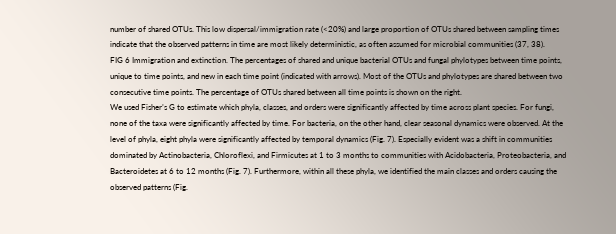number of shared OTUs. This low dispersal/immigration rate (<20%) and large proportion of OTUs shared between sampling times indicate that the observed patterns in time are most likely deterministic, as often assumed for microbial communities (37, 38).
FIG 6 Immigration and extinction. The percentages of shared and unique bacterial OTUs and fungal phylotypes between time points, unique to time points, and new in each time point (indicated with arrows). Most of the OTUs and phylotypes are shared between two consecutive time points. The percentage of OTUs shared between all time points is shown on the right.
We used Fisher’s G to estimate which phyla, classes, and orders were significantly affected by time across plant species. For fungi, none of the taxa were significantly affected by time. For bacteria, on the other hand, clear seasonal dynamics were observed. At the level of phyla, eight phyla were significantly affected by temporal dynamics (Fig. 7). Especially evident was a shift in communities dominated by Actinobacteria, Chloroflexi, and Firmicutes at 1 to 3 months to communities with Acidobacteria, Proteobacteria, and Bacteroidetes at 6 to 12 months (Fig. 7). Furthermore, within all these phyla, we identified the main classes and orders causing the observed patterns (Fig.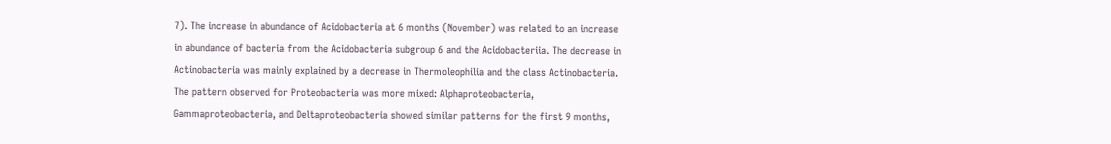7). The increase in abundance of Acidobacteria at 6 months (November) was related to an increase in abundance of bacteria from the Acidobacteria subgroup 6 and the Acidobacteriia. The decrease in Actinobacteria was mainly explained by a decrease in Thermoleophilia and the class Actinobacteria. The pattern observed for Proteobacteria was more mixed: Alphaproteobacteria, Gammaproteobacteria, and Deltaproteobacteria showed similar patterns for the first 9 months,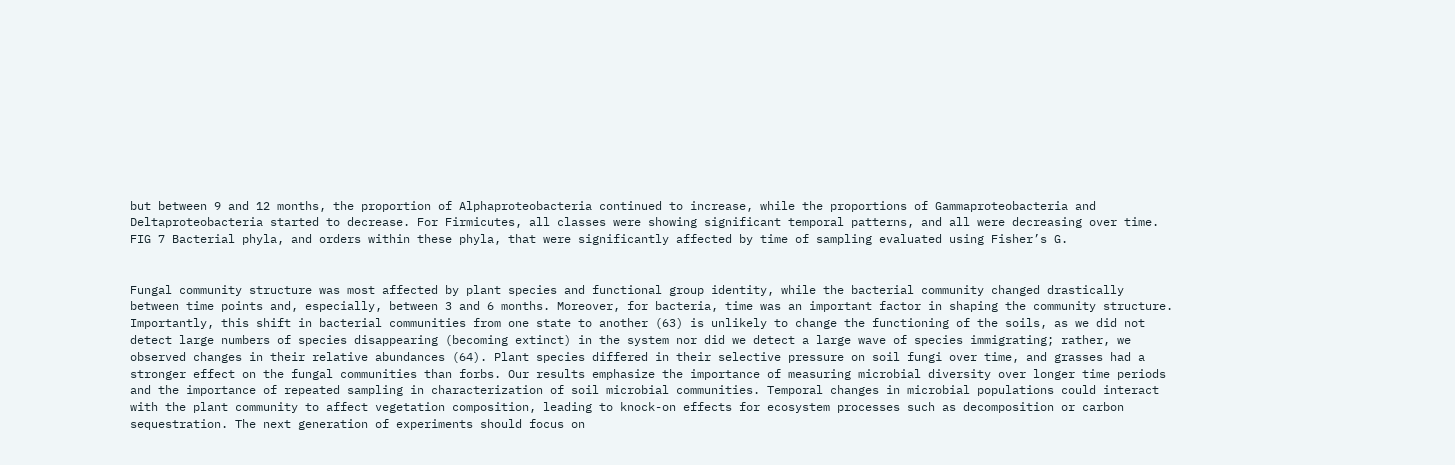but between 9 and 12 months, the proportion of Alphaproteobacteria continued to increase, while the proportions of Gammaproteobacteria and Deltaproteobacteria started to decrease. For Firmicutes, all classes were showing significant temporal patterns, and all were decreasing over time.
FIG 7 Bacterial phyla, and orders within these phyla, that were significantly affected by time of sampling evaluated using Fisher’s G.


Fungal community structure was most affected by plant species and functional group identity, while the bacterial community changed drastically between time points and, especially, between 3 and 6 months. Moreover, for bacteria, time was an important factor in shaping the community structure. Importantly, this shift in bacterial communities from one state to another (63) is unlikely to change the functioning of the soils, as we did not detect large numbers of species disappearing (becoming extinct) in the system nor did we detect a large wave of species immigrating; rather, we observed changes in their relative abundances (64). Plant species differed in their selective pressure on soil fungi over time, and grasses had a stronger effect on the fungal communities than forbs. Our results emphasize the importance of measuring microbial diversity over longer time periods and the importance of repeated sampling in characterization of soil microbial communities. Temporal changes in microbial populations could interact with the plant community to affect vegetation composition, leading to knock-on effects for ecosystem processes such as decomposition or carbon sequestration. The next generation of experiments should focus on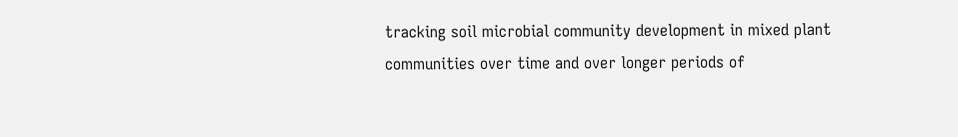tracking soil microbial community development in mixed plant communities over time and over longer periods of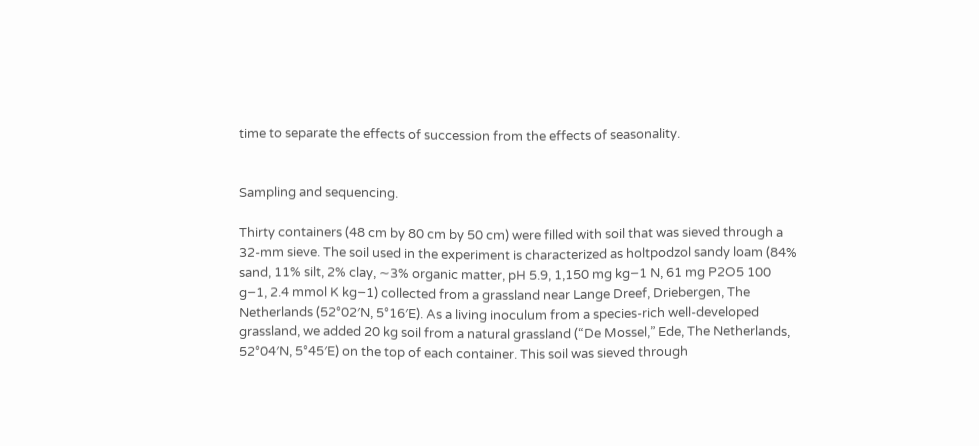time to separate the effects of succession from the effects of seasonality.


Sampling and sequencing.

Thirty containers (48 cm by 80 cm by 50 cm) were filled with soil that was sieved through a 32-mm sieve. The soil used in the experiment is characterized as holtpodzol sandy loam (84% sand, 11% silt, 2% clay, ∼3% organic matter, pH 5.9, 1,150 mg kg−1 N, 61 mg P2O5 100 g−1, 2.4 mmol K kg−1) collected from a grassland near Lange Dreef, Driebergen, The Netherlands (52°02′N, 5°16′E). As a living inoculum from a species-rich well-developed grassland, we added 20 kg soil from a natural grassland (“De Mossel,” Ede, The Netherlands, 52°04′N, 5°45′E) on the top of each container. This soil was sieved through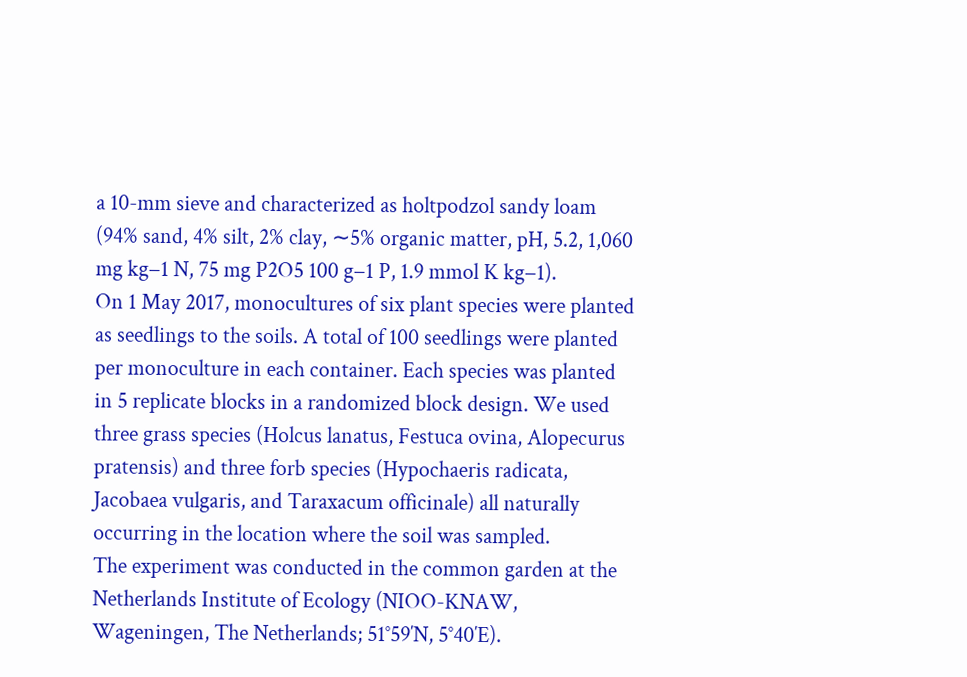a 10-mm sieve and characterized as holtpodzol sandy loam (94% sand, 4% silt, 2% clay, ∼5% organic matter, pH, 5.2, 1,060 mg kg−1 N, 75 mg P2O5 100 g−1 P, 1.9 mmol K kg−1).
On 1 May 2017, monocultures of six plant species were planted as seedlings to the soils. A total of 100 seedlings were planted per monoculture in each container. Each species was planted in 5 replicate blocks in a randomized block design. We used three grass species (Holcus lanatus, Festuca ovina, Alopecurus pratensis) and three forb species (Hypochaeris radicata, Jacobaea vulgaris, and Taraxacum officinale) all naturally occurring in the location where the soil was sampled.
The experiment was conducted in the common garden at the Netherlands Institute of Ecology (NIOO-KNAW, Wageningen, The Netherlands; 51°59′N, 5°40′E).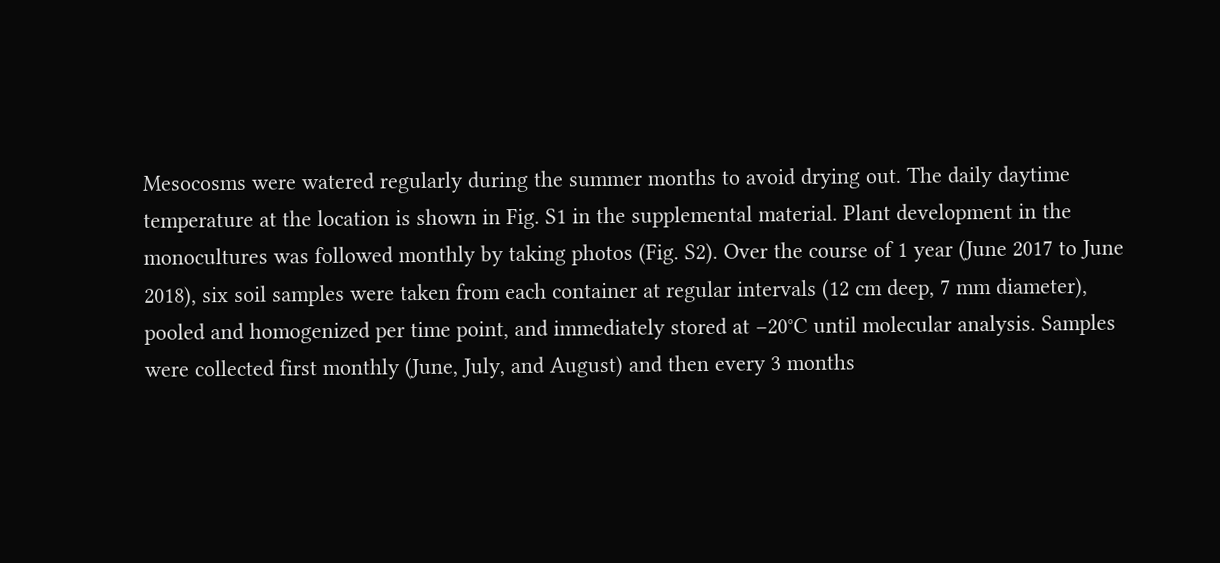Mesocosms were watered regularly during the summer months to avoid drying out. The daily daytime temperature at the location is shown in Fig. S1 in the supplemental material. Plant development in the monocultures was followed monthly by taking photos (Fig. S2). Over the course of 1 year (June 2017 to June 2018), six soil samples were taken from each container at regular intervals (12 cm deep, 7 mm diameter), pooled and homogenized per time point, and immediately stored at −20°C until molecular analysis. Samples were collected first monthly (June, July, and August) and then every 3 months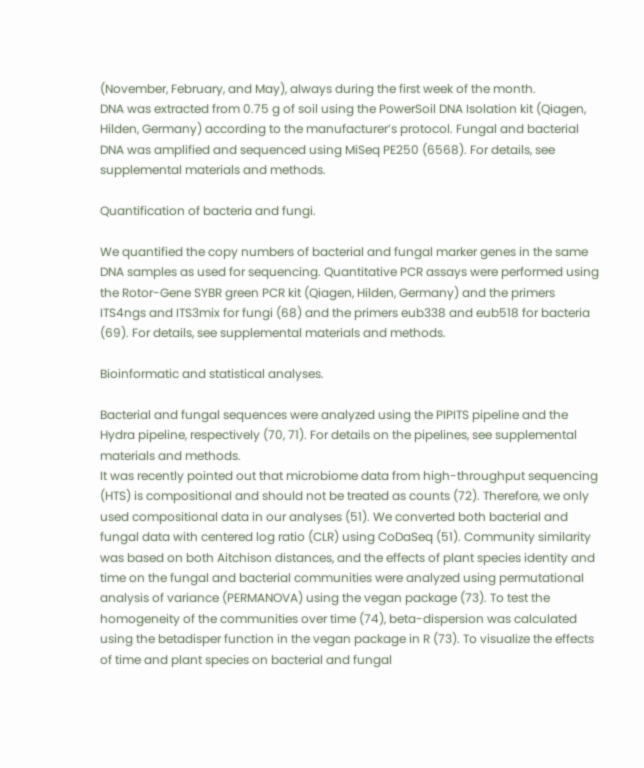(November, February, and May), always during the first week of the month.
DNA was extracted from 0.75 g of soil using the PowerSoil DNA Isolation kit (Qiagen, Hilden, Germany) according to the manufacturer’s protocol. Fungal and bacterial DNA was amplified and sequenced using MiSeq PE250 (6568). For details, see supplemental materials and methods.

Quantification of bacteria and fungi.

We quantified the copy numbers of bacterial and fungal marker genes in the same DNA samples as used for sequencing. Quantitative PCR assays were performed using the Rotor-Gene SYBR green PCR kit (Qiagen, Hilden, Germany) and the primers ITS4ngs and ITS3mix for fungi (68) and the primers eub338 and eub518 for bacteria (69). For details, see supplemental materials and methods.

Bioinformatic and statistical analyses.

Bacterial and fungal sequences were analyzed using the PIPITS pipeline and the Hydra pipeline, respectively (70, 71). For details on the pipelines, see supplemental materials and methods.
It was recently pointed out that microbiome data from high-throughput sequencing (HTS) is compositional and should not be treated as counts (72). Therefore, we only used compositional data in our analyses (51). We converted both bacterial and fungal data with centered log ratio (CLR) using CoDaSeq (51). Community similarity was based on both Aitchison distances, and the effects of plant species identity and time on the fungal and bacterial communities were analyzed using permutational analysis of variance (PERMANOVA) using the vegan package (73). To test the homogeneity of the communities over time (74), beta-dispersion was calculated using the betadisper function in the vegan package in R (73). To visualize the effects of time and plant species on bacterial and fungal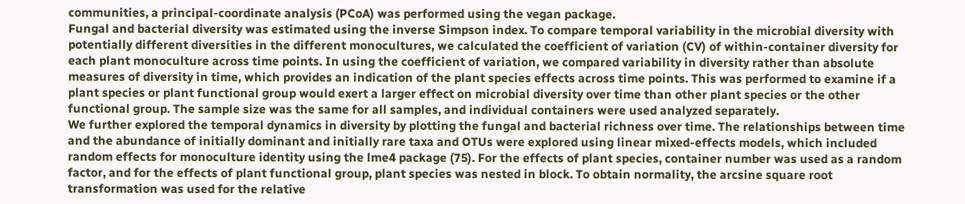communities, a principal-coordinate analysis (PCoA) was performed using the vegan package.
Fungal and bacterial diversity was estimated using the inverse Simpson index. To compare temporal variability in the microbial diversity with potentially different diversities in the different monocultures, we calculated the coefficient of variation (CV) of within-container diversity for each plant monoculture across time points. In using the coefficient of variation, we compared variability in diversity rather than absolute measures of diversity in time, which provides an indication of the plant species effects across time points. This was performed to examine if a plant species or plant functional group would exert a larger effect on microbial diversity over time than other plant species or the other functional group. The sample size was the same for all samples, and individual containers were used analyzed separately.
We further explored the temporal dynamics in diversity by plotting the fungal and bacterial richness over time. The relationships between time and the abundance of initially dominant and initially rare taxa and OTUs were explored using linear mixed-effects models, which included random effects for monoculture identity using the lme4 package (75). For the effects of plant species, container number was used as a random factor, and for the effects of plant functional group, plant species was nested in block. To obtain normality, the arcsine square root transformation was used for the relative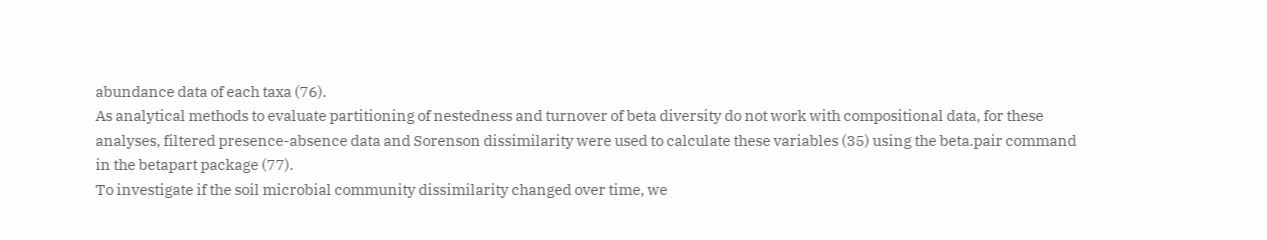abundance data of each taxa (76).
As analytical methods to evaluate partitioning of nestedness and turnover of beta diversity do not work with compositional data, for these analyses, filtered presence-absence data and Sorenson dissimilarity were used to calculate these variables (35) using the beta.pair command in the betapart package (77).
To investigate if the soil microbial community dissimilarity changed over time, we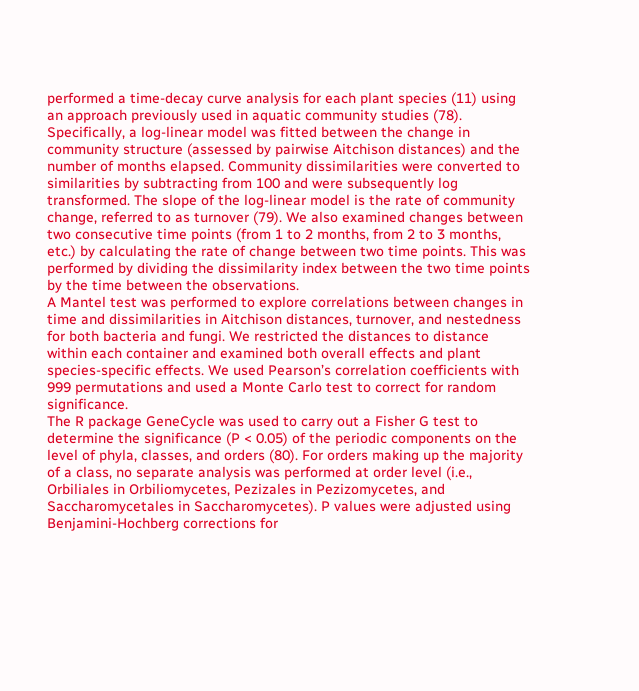performed a time-decay curve analysis for each plant species (11) using an approach previously used in aquatic community studies (78). Specifically, a log-linear model was fitted between the change in community structure (assessed by pairwise Aitchison distances) and the number of months elapsed. Community dissimilarities were converted to similarities by subtracting from 100 and were subsequently log transformed. The slope of the log-linear model is the rate of community change, referred to as turnover (79). We also examined changes between two consecutive time points (from 1 to 2 months, from 2 to 3 months, etc.) by calculating the rate of change between two time points. This was performed by dividing the dissimilarity index between the two time points by the time between the observations.
A Mantel test was performed to explore correlations between changes in time and dissimilarities in Aitchison distances, turnover, and nestedness for both bacteria and fungi. We restricted the distances to distance within each container and examined both overall effects and plant species-specific effects. We used Pearson’s correlation coefficients with 999 permutations and used a Monte Carlo test to correct for random significance.
The R package GeneCycle was used to carry out a Fisher G test to determine the significance (P < 0.05) of the periodic components on the level of phyla, classes, and orders (80). For orders making up the majority of a class, no separate analysis was performed at order level (i.e., Orbiliales in Orbiliomycetes, Pezizales in Pezizomycetes, and Saccharomycetales in Saccharomycetes). P values were adjusted using Benjamini-Hochberg corrections for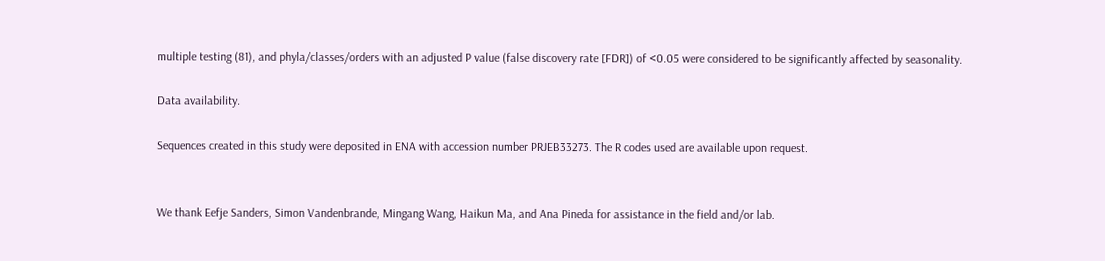multiple testing (81), and phyla/classes/orders with an adjusted P value (false discovery rate [FDR]) of <0.05 were considered to be significantly affected by seasonality.

Data availability.

Sequences created in this study were deposited in ENA with accession number PRJEB33273. The R codes used are available upon request.


We thank Eefje Sanders, Simon Vandenbrande, Mingang Wang, Haikun Ma, and Ana Pineda for assistance in the field and/or lab.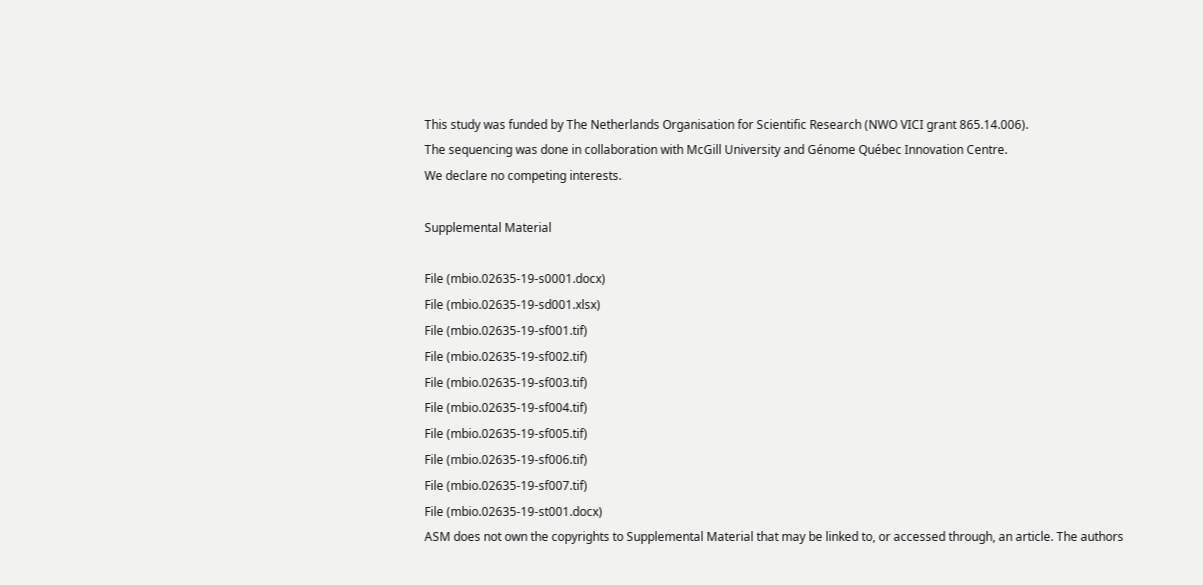This study was funded by The Netherlands Organisation for Scientific Research (NWO VICI grant 865.14.006).
The sequencing was done in collaboration with McGill University and Génome Québec Innovation Centre.
We declare no competing interests.

Supplemental Material

File (mbio.02635-19-s0001.docx)
File (mbio.02635-19-sd001.xlsx)
File (mbio.02635-19-sf001.tif)
File (mbio.02635-19-sf002.tif)
File (mbio.02635-19-sf003.tif)
File (mbio.02635-19-sf004.tif)
File (mbio.02635-19-sf005.tif)
File (mbio.02635-19-sf006.tif)
File (mbio.02635-19-sf007.tif)
File (mbio.02635-19-st001.docx)
ASM does not own the copyrights to Supplemental Material that may be linked to, or accessed through, an article. The authors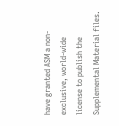have granted ASM a non-exclusive, world-wide license to publish the Supplemental Material files.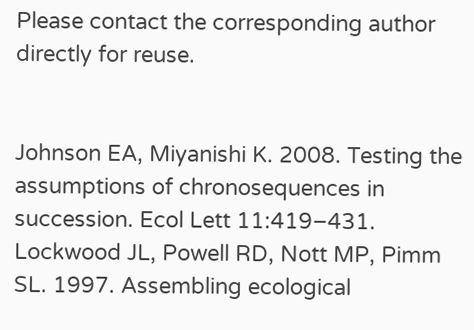Please contact the corresponding author directly for reuse.


Johnson EA, Miyanishi K. 2008. Testing the assumptions of chronosequences in succession. Ecol Lett 11:419–431.
Lockwood JL, Powell RD, Nott MP, Pimm SL. 1997. Assembling ecological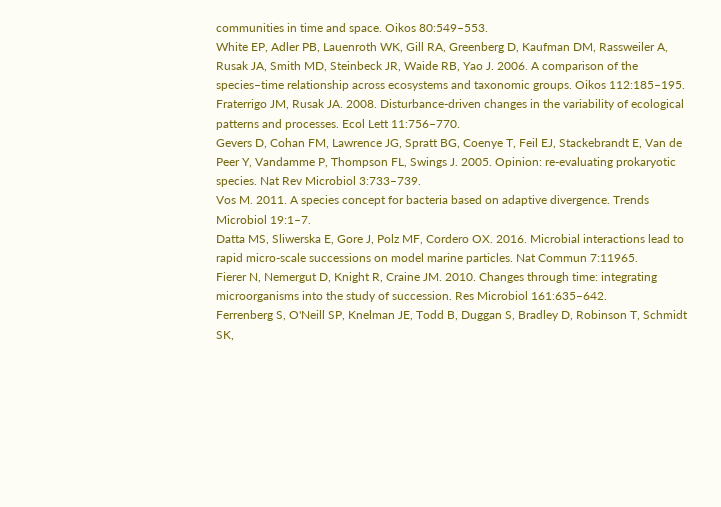communities in time and space. Oikos 80:549–553.
White EP, Adler PB, Lauenroth WK, Gill RA, Greenberg D, Kaufman DM, Rassweiler A, Rusak JA, Smith MD, Steinbeck JR, Waide RB, Yao J. 2006. A comparison of the species–time relationship across ecosystems and taxonomic groups. Oikos 112:185–195.
Fraterrigo JM, Rusak JA. 2008. Disturbance-driven changes in the variability of ecological patterns and processes. Ecol Lett 11:756–770.
Gevers D, Cohan FM, Lawrence JG, Spratt BG, Coenye T, Feil EJ, Stackebrandt E, Van de Peer Y, Vandamme P, Thompson FL, Swings J. 2005. Opinion: re-evaluating prokaryotic species. Nat Rev Microbiol 3:733–739.
Vos M. 2011. A species concept for bacteria based on adaptive divergence. Trends Microbiol 19:1–7.
Datta MS, Sliwerska E, Gore J, Polz MF, Cordero OX. 2016. Microbial interactions lead to rapid micro-scale successions on model marine particles. Nat Commun 7:11965.
Fierer N, Nemergut D, Knight R, Craine JM. 2010. Changes through time: integrating microorganisms into the study of succession. Res Microbiol 161:635–642.
Ferrenberg S, O'Neill SP, Knelman JE, Todd B, Duggan S, Bradley D, Robinson T, Schmidt SK,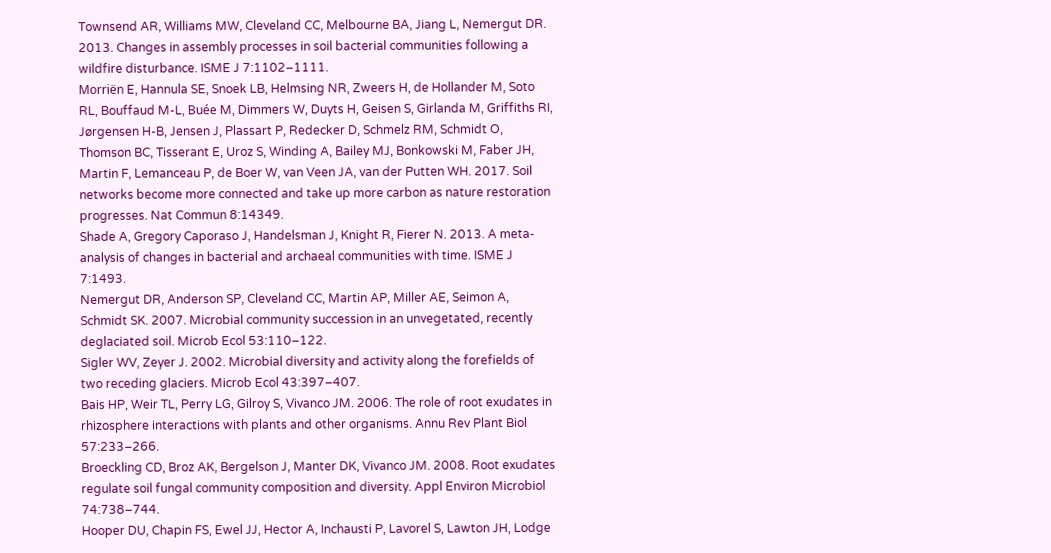Townsend AR, Williams MW, Cleveland CC, Melbourne BA, Jiang L, Nemergut DR. 2013. Changes in assembly processes in soil bacterial communities following a wildfire disturbance. ISME J 7:1102–1111.
Morriën E, Hannula SE, Snoek LB, Helmsing NR, Zweers H, de Hollander M, Soto RL, Bouffaud M-L, Buée M, Dimmers W, Duyts H, Geisen S, Girlanda M, Griffiths RI, Jørgensen H-B, Jensen J, Plassart P, Redecker D, Schmelz RM, Schmidt O, Thomson BC, Tisserant E, Uroz S, Winding A, Bailey MJ, Bonkowski M, Faber JH, Martin F, Lemanceau P, de Boer W, van Veen JA, van der Putten WH. 2017. Soil networks become more connected and take up more carbon as nature restoration progresses. Nat Commun 8:14349.
Shade A, Gregory Caporaso J, Handelsman J, Knight R, Fierer N. 2013. A meta-analysis of changes in bacterial and archaeal communities with time. ISME J 7:1493.
Nemergut DR, Anderson SP, Cleveland CC, Martin AP, Miller AE, Seimon A, Schmidt SK. 2007. Microbial community succession in an unvegetated, recently deglaciated soil. Microb Ecol 53:110–122.
Sigler WV, Zeyer J. 2002. Microbial diversity and activity along the forefields of two receding glaciers. Microb Ecol 43:397–407.
Bais HP, Weir TL, Perry LG, Gilroy S, Vivanco JM. 2006. The role of root exudates in rhizosphere interactions with plants and other organisms. Annu Rev Plant Biol 57:233–266.
Broeckling CD, Broz AK, Bergelson J, Manter DK, Vivanco JM. 2008. Root exudates regulate soil fungal community composition and diversity. Appl Environ Microbiol 74:738–744.
Hooper DU, Chapin FS, Ewel JJ, Hector A, Inchausti P, Lavorel S, Lawton JH, Lodge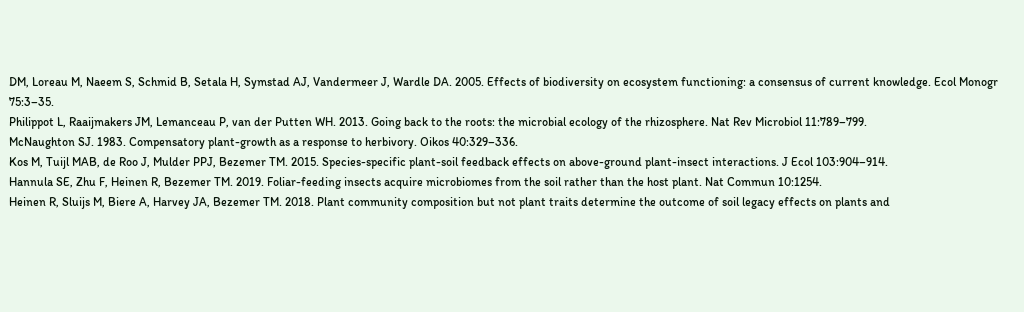DM, Loreau M, Naeem S, Schmid B, Setala H, Symstad AJ, Vandermeer J, Wardle DA. 2005. Effects of biodiversity on ecosystem functioning: a consensus of current knowledge. Ecol Monogr 75:3–35.
Philippot L, Raaijmakers JM, Lemanceau P, van der Putten WH. 2013. Going back to the roots: the microbial ecology of the rhizosphere. Nat Rev Microbiol 11:789–799.
McNaughton SJ. 1983. Compensatory plant-growth as a response to herbivory. Oikos 40:329–336.
Kos M, Tuijl MAB, de Roo J, Mulder PPJ, Bezemer TM. 2015. Species-specific plant-soil feedback effects on above-ground plant-insect interactions. J Ecol 103:904–914.
Hannula SE, Zhu F, Heinen R, Bezemer TM. 2019. Foliar-feeding insects acquire microbiomes from the soil rather than the host plant. Nat Commun 10:1254.
Heinen R, Sluijs M, Biere A, Harvey JA, Bezemer TM. 2018. Plant community composition but not plant traits determine the outcome of soil legacy effects on plants and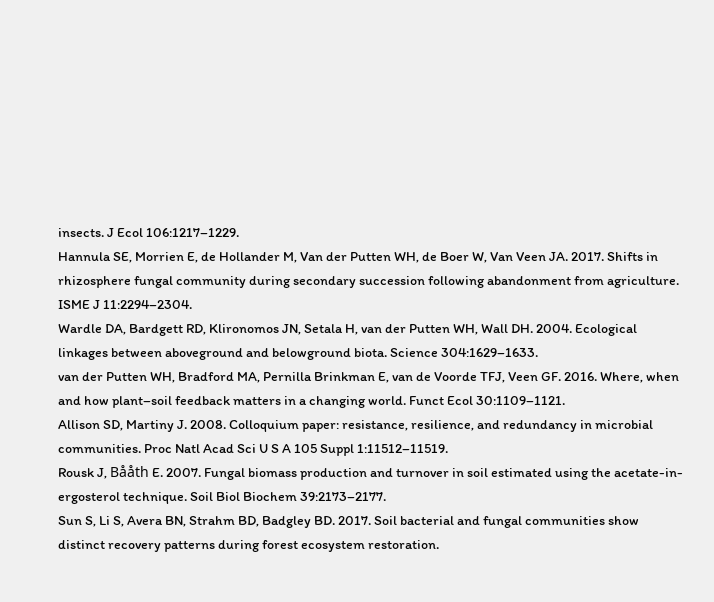insects. J Ecol 106:1217–1229.
Hannula SE, Morrien E, de Hollander M, Van der Putten WH, de Boer W, Van Veen JA. 2017. Shifts in rhizosphere fungal community during secondary succession following abandonment from agriculture. ISME J 11:2294–2304.
Wardle DA, Bardgett RD, Klironomos JN, Setala H, van der Putten WH, Wall DH. 2004. Ecological linkages between aboveground and belowground biota. Science 304:1629–1633.
van der Putten WH, Bradford MA, Pernilla Brinkman E, van de Voorde TFJ, Veen GF. 2016. Where, when and how plant–soil feedback matters in a changing world. Funct Ecol 30:1109–1121.
Allison SD, Martiny J. 2008. Colloquium paper: resistance, resilience, and redundancy in microbial communities. Proc Natl Acad Sci U S A 105 Suppl 1:11512–11519.
Rousk J, Bååth E. 2007. Fungal biomass production and turnover in soil estimated using the acetate-in-ergosterol technique. Soil Biol Biochem 39:2173–2177.
Sun S, Li S, Avera BN, Strahm BD, Badgley BD. 2017. Soil bacterial and fungal communities show distinct recovery patterns during forest ecosystem restoration.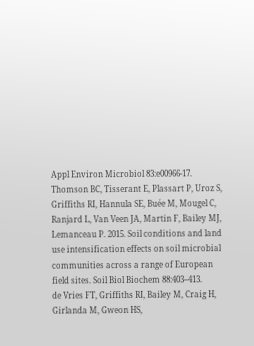Appl Environ Microbiol 83:e00966-17.
Thomson BC, Tisserant E, Plassart P, Uroz S, Griffiths RI, Hannula SE, Buée M, Mougel C, Ranjard L, Van Veen JA, Martin F, Bailey MJ, Lemanceau P. 2015. Soil conditions and land use intensification effects on soil microbial communities across a range of European field sites. Soil Biol Biochem 88:403–413.
de Vries FT, Griffiths RI, Bailey M, Craig H, Girlanda M, Gweon HS,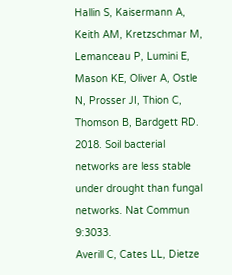Hallin S, Kaisermann A, Keith AM, Kretzschmar M, Lemanceau P, Lumini E, Mason KE, Oliver A, Ostle N, Prosser JI, Thion C, Thomson B, Bardgett RD. 2018. Soil bacterial networks are less stable under drought than fungal networks. Nat Commun 9:3033.
Averill C, Cates LL, Dietze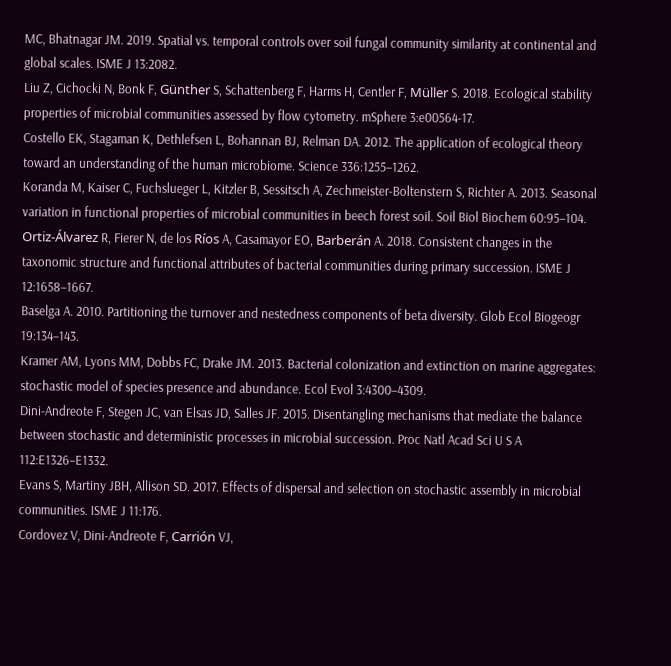MC, Bhatnagar JM. 2019. Spatial vs. temporal controls over soil fungal community similarity at continental and global scales. ISME J 13:2082.
Liu Z, Cichocki N, Bonk F, Günther S, Schattenberg F, Harms H, Centler F, Müller S. 2018. Ecological stability properties of microbial communities assessed by flow cytometry. mSphere 3:e00564-17.
Costello EK, Stagaman K, Dethlefsen L, Bohannan BJ, Relman DA. 2012. The application of ecological theory toward an understanding of the human microbiome. Science 336:1255–1262.
Koranda M, Kaiser C, Fuchslueger L, Kitzler B, Sessitsch A, Zechmeister-Boltenstern S, Richter A. 2013. Seasonal variation in functional properties of microbial communities in beech forest soil. Soil Biol Biochem 60:95–104.
Ortiz-Álvarez R, Fierer N, de los Ríos A, Casamayor EO, Barberán A. 2018. Consistent changes in the taxonomic structure and functional attributes of bacterial communities during primary succession. ISME J 12:1658–1667.
Baselga A. 2010. Partitioning the turnover and nestedness components of beta diversity. Glob Ecol Biogeogr 19:134–143.
Kramer AM, Lyons MM, Dobbs FC, Drake JM. 2013. Bacterial colonization and extinction on marine aggregates: stochastic model of species presence and abundance. Ecol Evol 3:4300–4309.
Dini-Andreote F, Stegen JC, van Elsas JD, Salles JF. 2015. Disentangling mechanisms that mediate the balance between stochastic and deterministic processes in microbial succession. Proc Natl Acad Sci U S A 112:E1326–E1332.
Evans S, Martiny JBH, Allison SD. 2017. Effects of dispersal and selection on stochastic assembly in microbial communities. ISME J 11:176.
Cordovez V, Dini-Andreote F, Carrión VJ,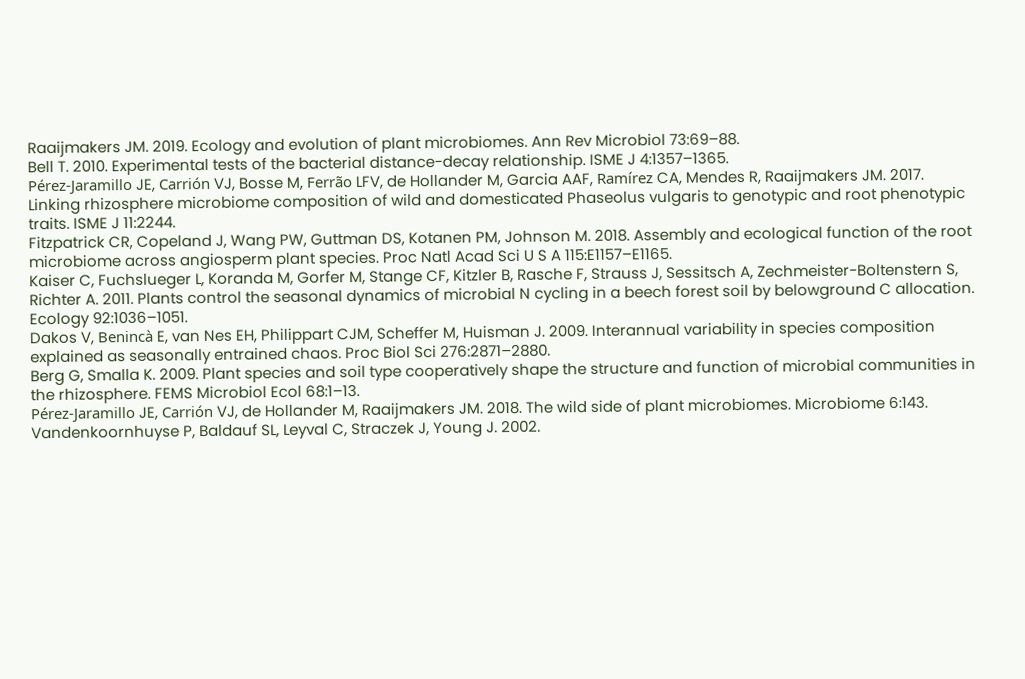Raaijmakers JM. 2019. Ecology and evolution of plant microbiomes. Ann Rev Microbiol 73:69–88.
Bell T. 2010. Experimental tests of the bacterial distance-decay relationship. ISME J 4:1357–1365.
Pérez-Jaramillo JE, Carrión VJ, Bosse M, Ferrão LFV, de Hollander M, Garcia AAF, Ramírez CA, Mendes R, Raaijmakers JM. 2017. Linking rhizosphere microbiome composition of wild and domesticated Phaseolus vulgaris to genotypic and root phenotypic traits. ISME J 11:2244.
Fitzpatrick CR, Copeland J, Wang PW, Guttman DS, Kotanen PM, Johnson M. 2018. Assembly and ecological function of the root microbiome across angiosperm plant species. Proc Natl Acad Sci U S A 115:E1157–E1165.
Kaiser C, Fuchslueger L, Koranda M, Gorfer M, Stange CF, Kitzler B, Rasche F, Strauss J, Sessitsch A, Zechmeister-Boltenstern S, Richter A. 2011. Plants control the seasonal dynamics of microbial N cycling in a beech forest soil by belowground C allocation. Ecology 92:1036–1051.
Dakos V, Benincà E, van Nes EH, Philippart CJM, Scheffer M, Huisman J. 2009. Interannual variability in species composition explained as seasonally entrained chaos. Proc Biol Sci 276:2871–2880.
Berg G, Smalla K. 2009. Plant species and soil type cooperatively shape the structure and function of microbial communities in the rhizosphere. FEMS Microbiol Ecol 68:1–13.
Pérez-Jaramillo JE, Carrión VJ, de Hollander M, Raaijmakers JM. 2018. The wild side of plant microbiomes. Microbiome 6:143.
Vandenkoornhuyse P, Baldauf SL, Leyval C, Straczek J, Young J. 2002.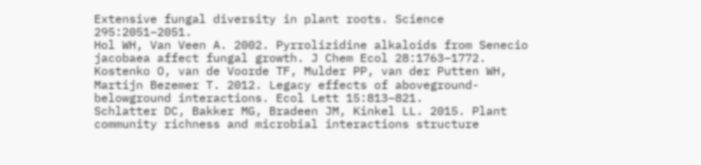Extensive fungal diversity in plant roots. Science 295:2051–2051.
Hol WH, Van Veen A. 2002. Pyrrolizidine alkaloids from Senecio jacobaea affect fungal growth. J Chem Ecol 28:1763–1772.
Kostenko O, van de Voorde TF, Mulder PP, van der Putten WH, Martijn Bezemer T. 2012. Legacy effects of aboveground-belowground interactions. Ecol Lett 15:813–821.
Schlatter DC, Bakker MG, Bradeen JM, Kinkel LL. 2015. Plant community richness and microbial interactions structure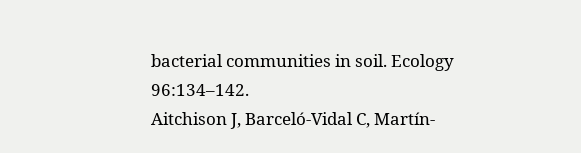bacterial communities in soil. Ecology 96:134–142.
Aitchison J, Barceló-Vidal C, Martín-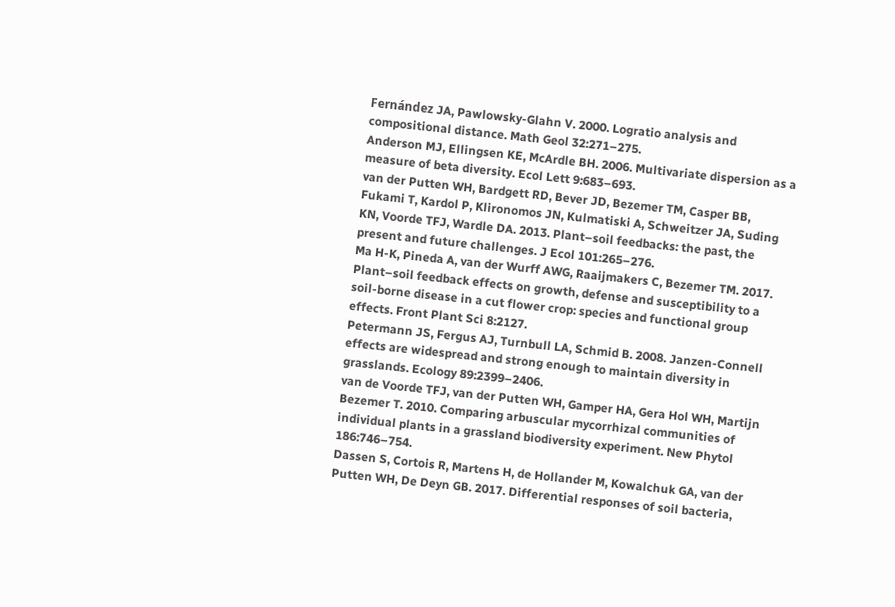Fernández JA, Pawlowsky-Glahn V. 2000. Logratio analysis and compositional distance. Math Geol 32:271–275.
Anderson MJ, Ellingsen KE, McArdle BH. 2006. Multivariate dispersion as a measure of beta diversity. Ecol Lett 9:683–693.
van der Putten WH, Bardgett RD, Bever JD, Bezemer TM, Casper BB, Fukami T, Kardol P, Klironomos JN, Kulmatiski A, Schweitzer JA, Suding KN, Voorde TFJ, Wardle DA. 2013. Plant–soil feedbacks: the past, the present and future challenges. J Ecol 101:265–276.
Ma H-K, Pineda A, van der Wurff AWG, Raaijmakers C, Bezemer TM. 2017. Plant–soil feedback effects on growth, defense and susceptibility to a soil-borne disease in a cut flower crop: species and functional group effects. Front Plant Sci 8:2127.
Petermann JS, Fergus AJ, Turnbull LA, Schmid B. 2008. Janzen-Connell effects are widespread and strong enough to maintain diversity in grasslands. Ecology 89:2399–2406.
van de Voorde TFJ, van der Putten WH, Gamper HA, Gera Hol WH, Martijn Bezemer T. 2010. Comparing arbuscular mycorrhizal communities of individual plants in a grassland biodiversity experiment. New Phytol 186:746–754.
Dassen S, Cortois R, Martens H, de Hollander M, Kowalchuk GA, van der Putten WH, De Deyn GB. 2017. Differential responses of soil bacteria,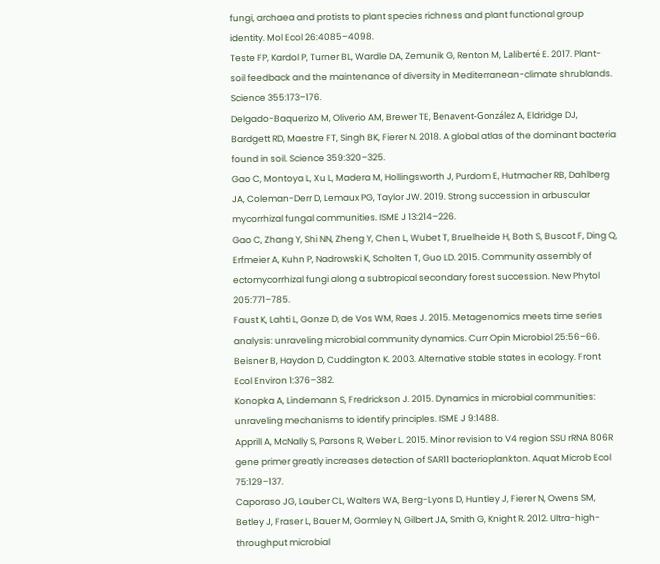fungi, archaea and protists to plant species richness and plant functional group identity. Mol Ecol 26:4085–4098.
Teste FP, Kardol P, Turner BL, Wardle DA, Zemunik G, Renton M, Laliberté E. 2017. Plant-soil feedback and the maintenance of diversity in Mediterranean-climate shrublands. Science 355:173–176.
Delgado-Baquerizo M, Oliverio AM, Brewer TE, Benavent-González A, Eldridge DJ, Bardgett RD, Maestre FT, Singh BK, Fierer N. 2018. A global atlas of the dominant bacteria found in soil. Science 359:320–325.
Gao C, Montoya L, Xu L, Madera M, Hollingsworth J, Purdom E, Hutmacher RB, Dahlberg JA, Coleman-Derr D, Lemaux PG, Taylor JW. 2019. Strong succession in arbuscular mycorrhizal fungal communities. ISME J 13:214–226.
Gao C, Zhang Y, Shi NN, Zheng Y, Chen L, Wubet T, Bruelheide H, Both S, Buscot F, Ding Q, Erfmeier A, Kuhn P, Nadrowski K, Scholten T, Guo LD. 2015. Community assembly of ectomycorrhizal fungi along a subtropical secondary forest succession. New Phytol 205:771–785.
Faust K, Lahti L, Gonze D, de Vos WM, Raes J. 2015. Metagenomics meets time series analysis: unraveling microbial community dynamics. Curr Opin Microbiol 25:56–66.
Beisner B, Haydon D, Cuddington K. 2003. Alternative stable states in ecology. Front Ecol Environ 1:376–382.
Konopka A, Lindemann S, Fredrickson J. 2015. Dynamics in microbial communities: unraveling mechanisms to identify principles. ISME J 9:1488.
Apprill A, McNally S, Parsons R, Weber L. 2015. Minor revision to V4 region SSU rRNA 806R gene primer greatly increases detection of SAR11 bacterioplankton. Aquat Microb Ecol 75:129–137.
Caporaso JG, Lauber CL, Walters WA, Berg-Lyons D, Huntley J, Fierer N, Owens SM, Betley J, Fraser L, Bauer M, Gormley N, Gilbert JA, Smith G, Knight R. 2012. Ultra-high-throughput microbial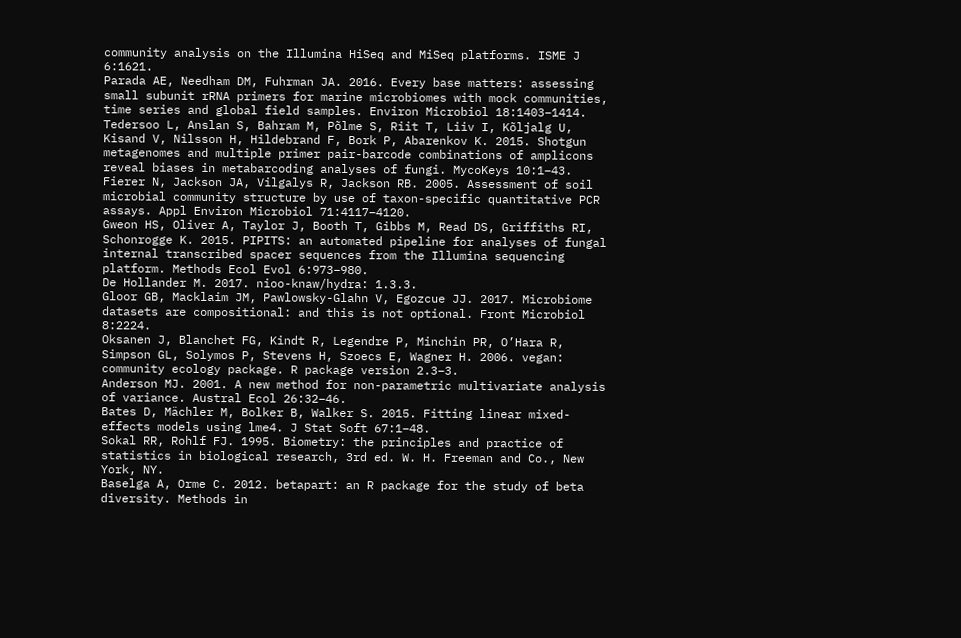community analysis on the Illumina HiSeq and MiSeq platforms. ISME J 6:1621.
Parada AE, Needham DM, Fuhrman JA. 2016. Every base matters: assessing small subunit rRNA primers for marine microbiomes with mock communities, time series and global field samples. Environ Microbiol 18:1403–1414.
Tedersoo L, Anslan S, Bahram M, Põlme S, Riit T, Liiv I, Kõljalg U, Kisand V, Nilsson H, Hildebrand F, Bork P, Abarenkov K. 2015. Shotgun metagenomes and multiple primer pair-barcode combinations of amplicons reveal biases in metabarcoding analyses of fungi. MycoKeys 10:1–43.
Fierer N, Jackson JA, Vilgalys R, Jackson RB. 2005. Assessment of soil microbial community structure by use of taxon-specific quantitative PCR assays. Appl Environ Microbiol 71:4117–4120.
Gweon HS, Oliver A, Taylor J, Booth T, Gibbs M, Read DS, Griffiths RI, Schonrogge K. 2015. PIPITS: an automated pipeline for analyses of fungal internal transcribed spacer sequences from the Illumina sequencing platform. Methods Ecol Evol 6:973–980.
De Hollander M. 2017. nioo-knaw/hydra: 1.3.3.
Gloor GB, Macklaim JM, Pawlowsky-Glahn V, Egozcue JJ. 2017. Microbiome datasets are compositional: and this is not optional. Front Microbiol 8:2224.
Oksanen J, Blanchet FG, Kindt R, Legendre P, Minchin PR, O’Hara R, Simpson GL, Solymos P, Stevens H, Szoecs E, Wagner H. 2006. vegan: community ecology package. R package version 2.3–3.
Anderson MJ. 2001. A new method for non-parametric multivariate analysis of variance. Austral Ecol 26:32–46.
Bates D, Mächler M, Bolker B, Walker S. 2015. Fitting linear mixed-effects models using lme4. J Stat Soft 67:1–48.
Sokal RR, Rohlf FJ. 1995. Biometry: the principles and practice of statistics in biological research, 3rd ed. W. H. Freeman and Co., New York, NY.
Baselga A, Orme C. 2012. betapart: an R package for the study of beta diversity. Methods in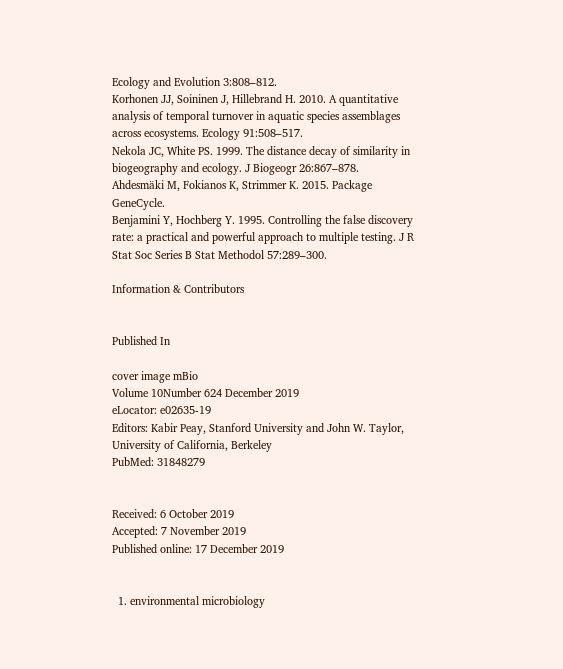Ecology and Evolution 3:808–812.
Korhonen JJ, Soininen J, Hillebrand H. 2010. A quantitative analysis of temporal turnover in aquatic species assemblages across ecosystems. Ecology 91:508–517.
Nekola JC, White PS. 1999. The distance decay of similarity in biogeography and ecology. J Biogeogr 26:867–878.
Ahdesmäki M, Fokianos K, Strimmer K. 2015. Package GeneCycle.
Benjamini Y, Hochberg Y. 1995. Controlling the false discovery rate: a practical and powerful approach to multiple testing. J R Stat Soc Series B Stat Methodol 57:289–300.

Information & Contributors


Published In

cover image mBio
Volume 10Number 624 December 2019
eLocator: e02635-19
Editors: Kabir Peay, Stanford University and John W. Taylor, University of California, Berkeley
PubMed: 31848279


Received: 6 October 2019
Accepted: 7 November 2019
Published online: 17 December 2019


  1. environmental microbiology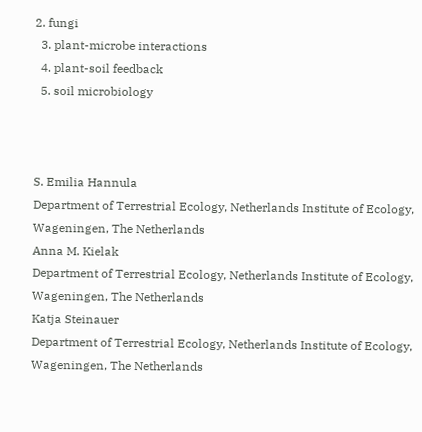2. fungi
  3. plant-microbe interactions
  4. plant-soil feedback
  5. soil microbiology



S. Emilia Hannula
Department of Terrestrial Ecology, Netherlands Institute of Ecology, Wageningen, The Netherlands
Anna M. Kielak
Department of Terrestrial Ecology, Netherlands Institute of Ecology, Wageningen, The Netherlands
Katja Steinauer
Department of Terrestrial Ecology, Netherlands Institute of Ecology, Wageningen, The Netherlands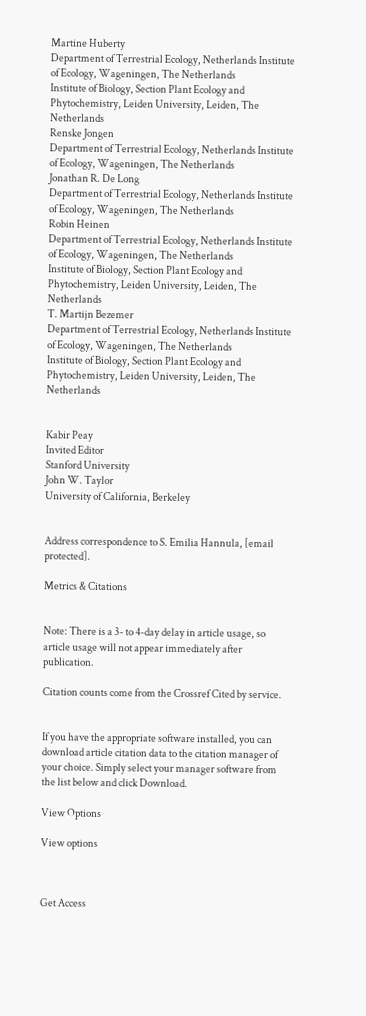Martine Huberty
Department of Terrestrial Ecology, Netherlands Institute of Ecology, Wageningen, The Netherlands
Institute of Biology, Section Plant Ecology and Phytochemistry, Leiden University, Leiden, The Netherlands
Renske Jongen
Department of Terrestrial Ecology, Netherlands Institute of Ecology, Wageningen, The Netherlands
Jonathan R. De Long
Department of Terrestrial Ecology, Netherlands Institute of Ecology, Wageningen, The Netherlands
Robin Heinen
Department of Terrestrial Ecology, Netherlands Institute of Ecology, Wageningen, The Netherlands
Institute of Biology, Section Plant Ecology and Phytochemistry, Leiden University, Leiden, The Netherlands
T. Martijn Bezemer
Department of Terrestrial Ecology, Netherlands Institute of Ecology, Wageningen, The Netherlands
Institute of Biology, Section Plant Ecology and Phytochemistry, Leiden University, Leiden, The Netherlands


Kabir Peay
Invited Editor
Stanford University
John W. Taylor
University of California, Berkeley


Address correspondence to S. Emilia Hannula, [email protected].

Metrics & Citations


Note: There is a 3- to 4-day delay in article usage, so article usage will not appear immediately after publication.

Citation counts come from the Crossref Cited by service.


If you have the appropriate software installed, you can download article citation data to the citation manager of your choice. Simply select your manager software from the list below and click Download.

View Options

View options



Get Access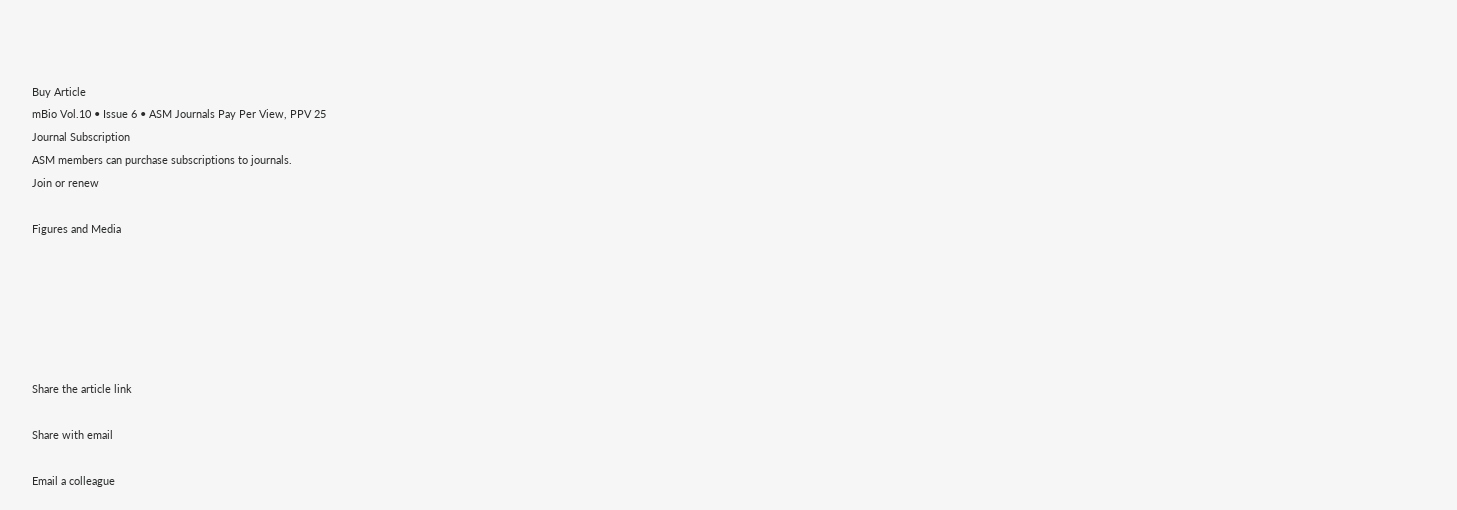Buy Article
mBio Vol.10 • Issue 6 • ASM Journals Pay Per View, PPV 25
Journal Subscription
ASM members can purchase subscriptions to journals.
Join or renew

Figures and Media






Share the article link

Share with email

Email a colleague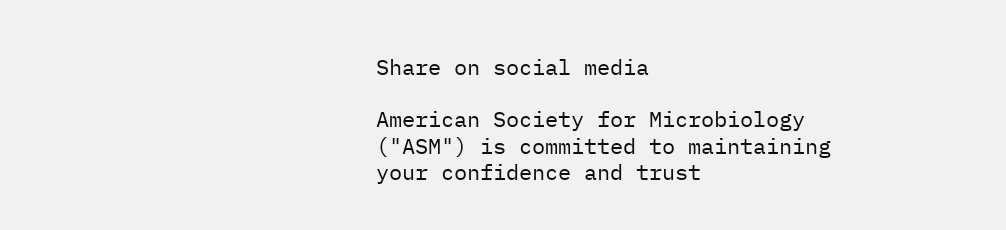Share on social media

American Society for Microbiology ("ASM") is committed to maintaining your confidence and trust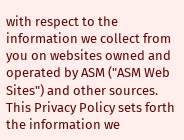with respect to the information we collect from you on websites owned and operated by ASM ("ASM Web Sites") and other sources. This Privacy Policy sets forth the information we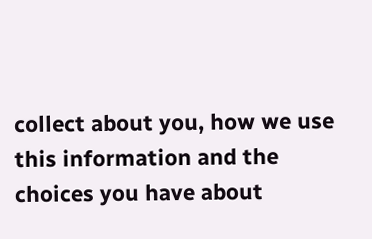collect about you, how we use this information and the choices you have about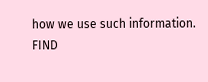how we use such information.
FIND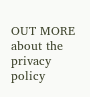OUT MORE about the privacy policy